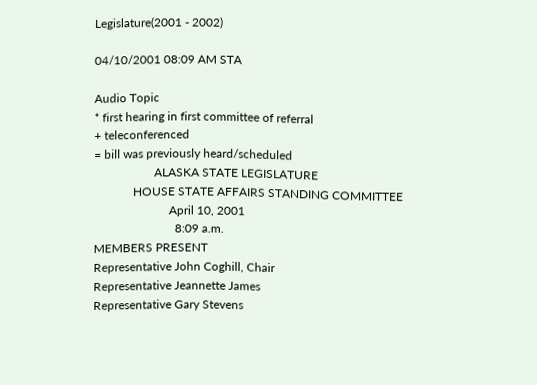Legislature(2001 - 2002)

04/10/2001 08:09 AM STA

Audio Topic
* first hearing in first committee of referral
+ teleconferenced
= bill was previously heard/scheduled
                    ALASKA STATE LEGISLATURE
             HOUSE STATE AFFAIRS STANDING COMMITTEE
                         April 10, 2001
                           8:09 a.m.
MEMBERS PRESENT
Representative John Coghill, Chair
Representative Jeannette James
Representative Gary Stevens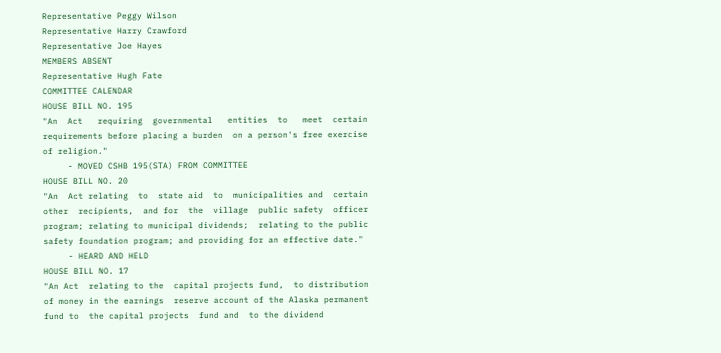Representative Peggy Wilson
Representative Harry Crawford
Representative Joe Hayes
MEMBERS ABSENT
Representative Hugh Fate
COMMITTEE CALENDAR
HOUSE BILL NO. 195
"An  Act   requiring  governmental   entities  to   meet  certain
requirements before placing a burden  on a person's free exercise
of religion."
     - MOVED CSHB 195(STA) FROM COMMITTEE
HOUSE BILL NO. 20
"An  Act relating  to  state aid  to  municipalities and  certain
other  recipients,  and for  the  village  public safety  officer
program; relating to municipal dividends;  relating to the public
safety foundation program; and providing for an effective date."
     - HEARD AND HELD
HOUSE BILL NO. 17
"An Act  relating to the  capital projects fund,  to distribution
of money in the earnings  reserve account of the Alaska permanent
fund to  the capital projects  fund and  to the dividend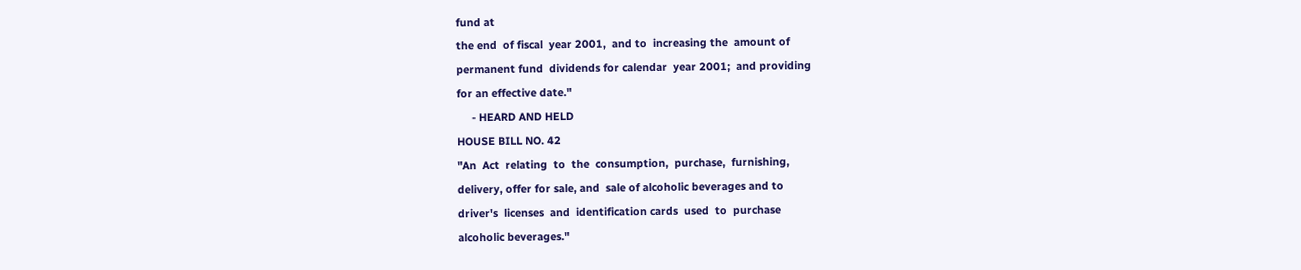fund at
the end  of fiscal  year 2001,  and to  increasing the  amount of
permanent fund  dividends for calendar  year 2001;  and providing
for an effective date."
     - HEARD AND HELD
HOUSE BILL NO. 42
"An  Act  relating  to  the  consumption,  purchase,  furnishing,
delivery, offer for sale, and  sale of alcoholic beverages and to
driver's  licenses  and  identification cards  used  to  purchase
alcoholic beverages."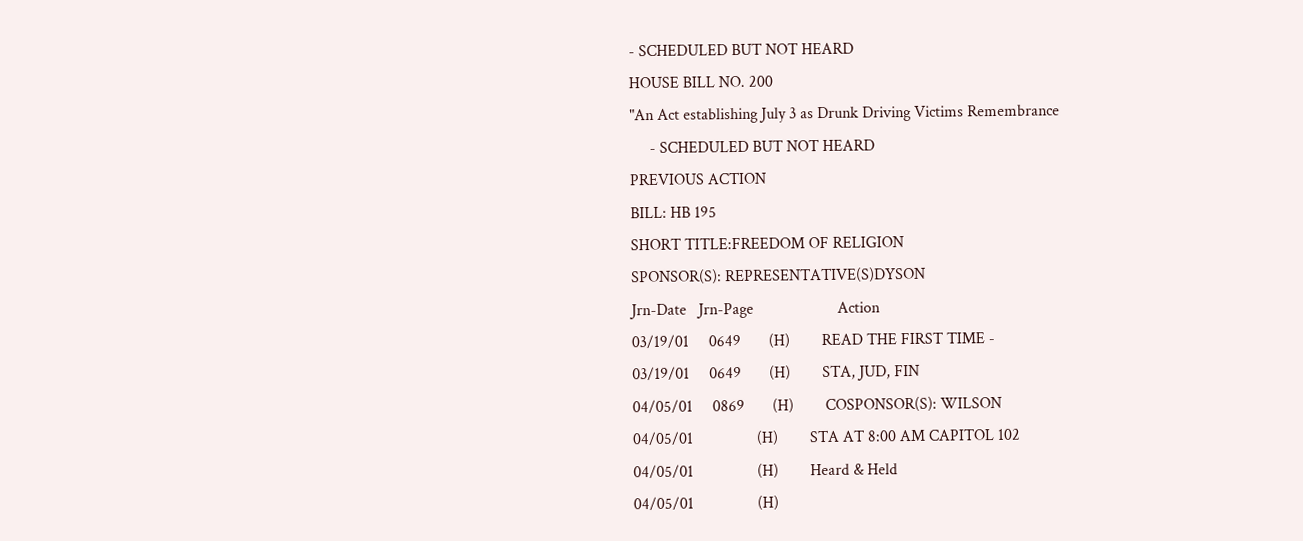- SCHEDULED BUT NOT HEARD
HOUSE BILL NO. 200
"An Act establishing July 3 as Drunk Driving Victims Remembrance
     - SCHEDULED BUT NOT HEARD
PREVIOUS ACTION
BILL: HB 195
SHORT TITLE:FREEDOM OF RELIGION
SPONSOR(S): REPRESENTATIVE(S)DYSON
Jrn-Date   Jrn-Page                     Action
03/19/01     0649       (H)        READ THE FIRST TIME -
03/19/01     0649       (H)        STA, JUD, FIN
04/05/01     0869       (H)        COSPONSOR(S): WILSON
04/05/01                (H)        STA AT 8:00 AM CAPITOL 102
04/05/01                (H)        Heard & Held
04/05/01                (H)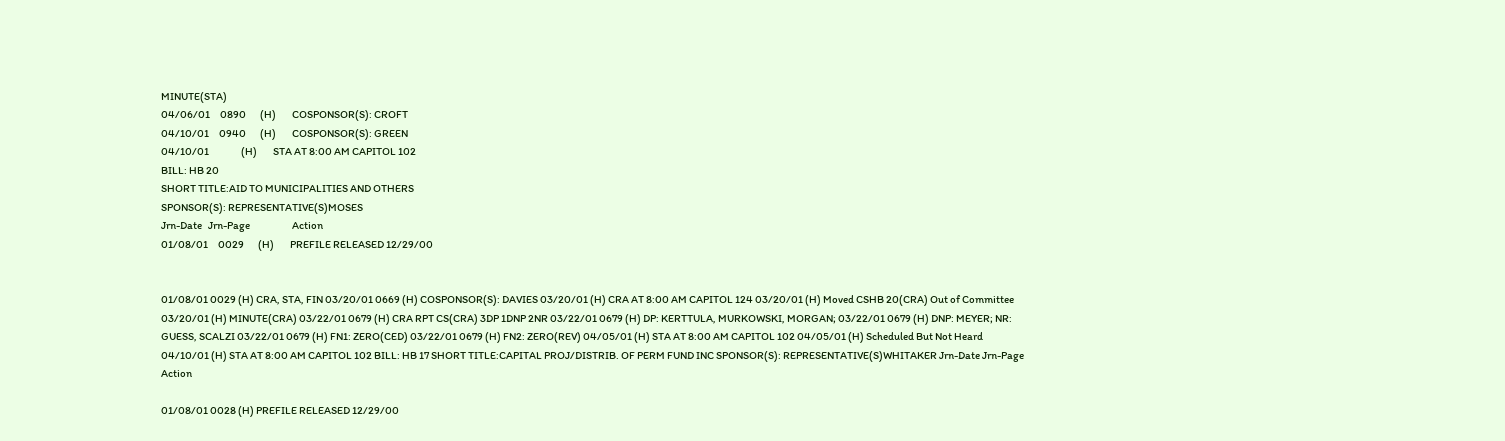MINUTE(STA)
04/06/01     0890       (H)        COSPONSOR(S): CROFT
04/10/01     0940       (H)        COSPONSOR(S): GREEN
04/10/01                (H)        STA AT 8:00 AM CAPITOL 102
BILL: HB 20
SHORT TITLE:AID TO MUNICIPALITIES AND OTHERS
SPONSOR(S): REPRESENTATIVE(S)MOSES
Jrn-Date   Jrn-Page                     Action
01/08/01     0029       (H)        PREFILE RELEASED 12/29/00


01/08/01 0029 (H) CRA, STA, FIN 03/20/01 0669 (H) COSPONSOR(S): DAVIES 03/20/01 (H) CRA AT 8:00 AM CAPITOL 124 03/20/01 (H) Moved CSHB 20(CRA) Out of Committee 03/20/01 (H) MINUTE(CRA) 03/22/01 0679 (H) CRA RPT CS(CRA) 3DP 1DNP 2NR 03/22/01 0679 (H) DP: KERTTULA, MURKOWSKI, MORGAN; 03/22/01 0679 (H) DNP: MEYER; NR: GUESS, SCALZI 03/22/01 0679 (H) FN1: ZERO(CED) 03/22/01 0679 (H) FN2: ZERO(REV) 04/05/01 (H) STA AT 8:00 AM CAPITOL 102 04/05/01 (H) Scheduled But Not Heard 04/10/01 (H) STA AT 8:00 AM CAPITOL 102 BILL: HB 17 SHORT TITLE:CAPITAL PROJ/DISTRIB. OF PERM FUND INC SPONSOR(S): REPRESENTATIVE(S)WHITAKER Jrn-Date Jrn-Page Action

01/08/01 0028 (H) PREFILE RELEASED 12/29/00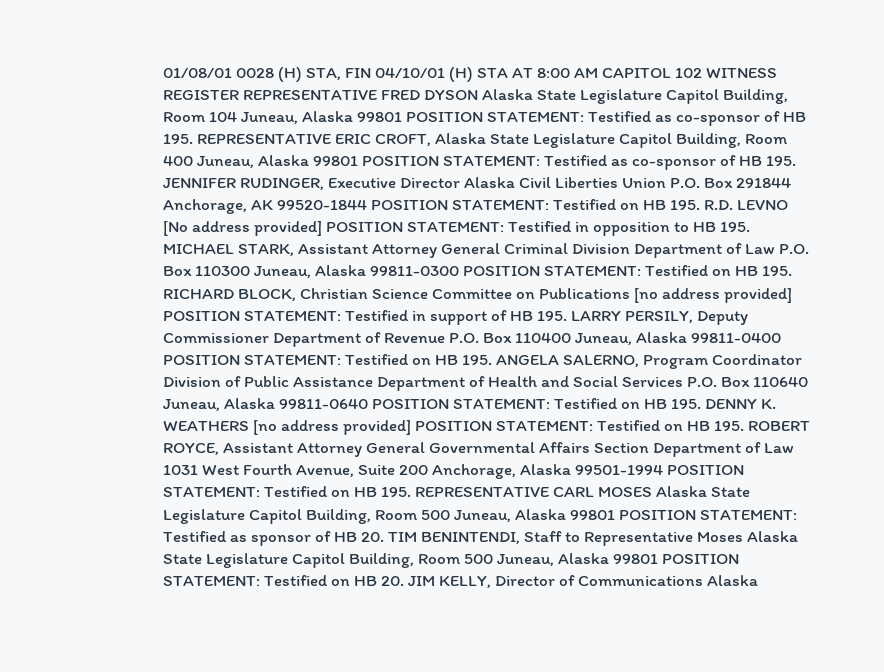01/08/01 0028 (H) STA, FIN 04/10/01 (H) STA AT 8:00 AM CAPITOL 102 WITNESS REGISTER REPRESENTATIVE FRED DYSON Alaska State Legislature Capitol Building, Room 104 Juneau, Alaska 99801 POSITION STATEMENT: Testified as co-sponsor of HB 195. REPRESENTATIVE ERIC CROFT, Alaska State Legislature Capitol Building, Room 400 Juneau, Alaska 99801 POSITION STATEMENT: Testified as co-sponsor of HB 195. JENNIFER RUDINGER, Executive Director Alaska Civil Liberties Union P.O. Box 291844 Anchorage, AK 99520-1844 POSITION STATEMENT: Testified on HB 195. R.D. LEVNO [No address provided] POSITION STATEMENT: Testified in opposition to HB 195. MICHAEL STARK, Assistant Attorney General Criminal Division Department of Law P.O. Box 110300 Juneau, Alaska 99811-0300 POSITION STATEMENT: Testified on HB 195. RICHARD BLOCK, Christian Science Committee on Publications [no address provided] POSITION STATEMENT: Testified in support of HB 195. LARRY PERSILY, Deputy Commissioner Department of Revenue P.O. Box 110400 Juneau, Alaska 99811-0400 POSITION STATEMENT: Testified on HB 195. ANGELA SALERNO, Program Coordinator Division of Public Assistance Department of Health and Social Services P.O. Box 110640 Juneau, Alaska 99811-0640 POSITION STATEMENT: Testified on HB 195. DENNY K. WEATHERS [no address provided] POSITION STATEMENT: Testified on HB 195. ROBERT ROYCE, Assistant Attorney General Governmental Affairs Section Department of Law 1031 West Fourth Avenue, Suite 200 Anchorage, Alaska 99501-1994 POSITION STATEMENT: Testified on HB 195. REPRESENTATIVE CARL MOSES Alaska State Legislature Capitol Building, Room 500 Juneau, Alaska 99801 POSITION STATEMENT: Testified as sponsor of HB 20. TIM BENINTENDI, Staff to Representative Moses Alaska State Legislature Capitol Building, Room 500 Juneau, Alaska 99801 POSITION STATEMENT: Testified on HB 20. JIM KELLY, Director of Communications Alaska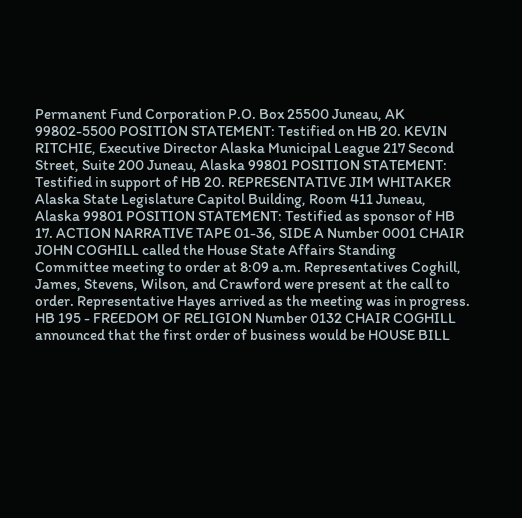Permanent Fund Corporation P.O. Box 25500 Juneau, AK 99802-5500 POSITION STATEMENT: Testified on HB 20. KEVIN RITCHIE, Executive Director Alaska Municipal League 217 Second Street, Suite 200 Juneau, Alaska 99801 POSITION STATEMENT: Testified in support of HB 20. REPRESENTATIVE JIM WHITAKER Alaska State Legislature Capitol Building, Room 411 Juneau, Alaska 99801 POSITION STATEMENT: Testified as sponsor of HB 17. ACTION NARRATIVE TAPE 01-36, SIDE A Number 0001 CHAIR JOHN COGHILL called the House State Affairs Standing Committee meeting to order at 8:09 a.m. Representatives Coghill, James, Stevens, Wilson, and Crawford were present at the call to order. Representative Hayes arrived as the meeting was in progress. HB 195 - FREEDOM OF RELIGION Number 0132 CHAIR COGHILL announced that the first order of business would be HOUSE BILL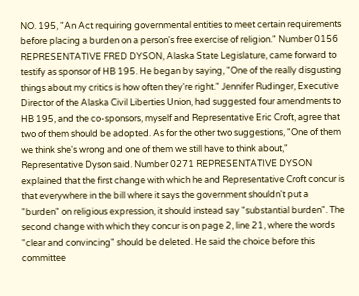NO. 195, "An Act requiring governmental entities to meet certain requirements before placing a burden on a person's free exercise of religion." Number 0156 REPRESENTATIVE FRED DYSON, Alaska State Legislature, came forward to testify as sponsor of HB 195. He began by saying, "One of the really disgusting things about my critics is how often they're right." Jennifer Rudinger, Executive Director of the Alaska Civil Liberties Union, had suggested four amendments to HB 195, and the co-sponsors, myself and Representative Eric Croft, agree that two of them should be adopted. As for the other two suggestions, "One of them we think she's wrong and one of them we still have to think about," Representative Dyson said. Number 0271 REPRESENTATIVE DYSON explained that the first change with which he and Representative Croft concur is that everywhere in the bill where it says the government shouldn't put a "burden" on religious expression, it should instead say "substantial burden". The second change with which they concur is on page 2, line 21, where the words "clear and convincing" should be deleted. He said the choice before this committee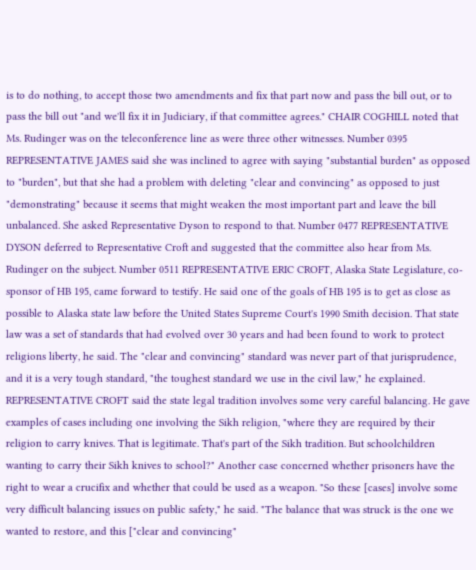is to do nothing, to accept those two amendments and fix that part now and pass the bill out, or to pass the bill out "and we'll fix it in Judiciary, if that committee agrees." CHAIR COGHILL noted that Ms. Rudinger was on the teleconference line as were three other witnesses. Number 0395 REPRESENTATIVE JAMES said she was inclined to agree with saying "substantial burden" as opposed to "burden", but that she had a problem with deleting "clear and convincing" as opposed to just "demonstrating" because it seems that might weaken the most important part and leave the bill unbalanced. She asked Representative Dyson to respond to that. Number 0477 REPRESENTATIVE DYSON deferred to Representative Croft and suggested that the committee also hear from Ms. Rudinger on the subject. Number 0511 REPRESENTATIVE ERIC CROFT, Alaska State Legislature, co-sponsor of HB 195, came forward to testify. He said one of the goals of HB 195 is to get as close as possible to Alaska state law before the United States Supreme Court's 1990 Smith decision. That state law was a set of standards that had evolved over 30 years and had been found to work to protect religions liberty, he said. The "clear and convincing" standard was never part of that jurisprudence, and it is a very tough standard, "the toughest standard we use in the civil law," he explained. REPRESENTATIVE CROFT said the state legal tradition involves some very careful balancing. He gave examples of cases including one involving the Sikh religion, "where they are required by their religion to carry knives. That is legitimate. That's part of the Sikh tradition. But schoolchildren wanting to carry their Sikh knives to school?" Another case concerned whether prisoners have the right to wear a crucifix and whether that could be used as a weapon. "So these [cases] involve some very difficult balancing issues on public safety," he said. "The balance that was struck is the one we wanted to restore, and this ["clear and convincing"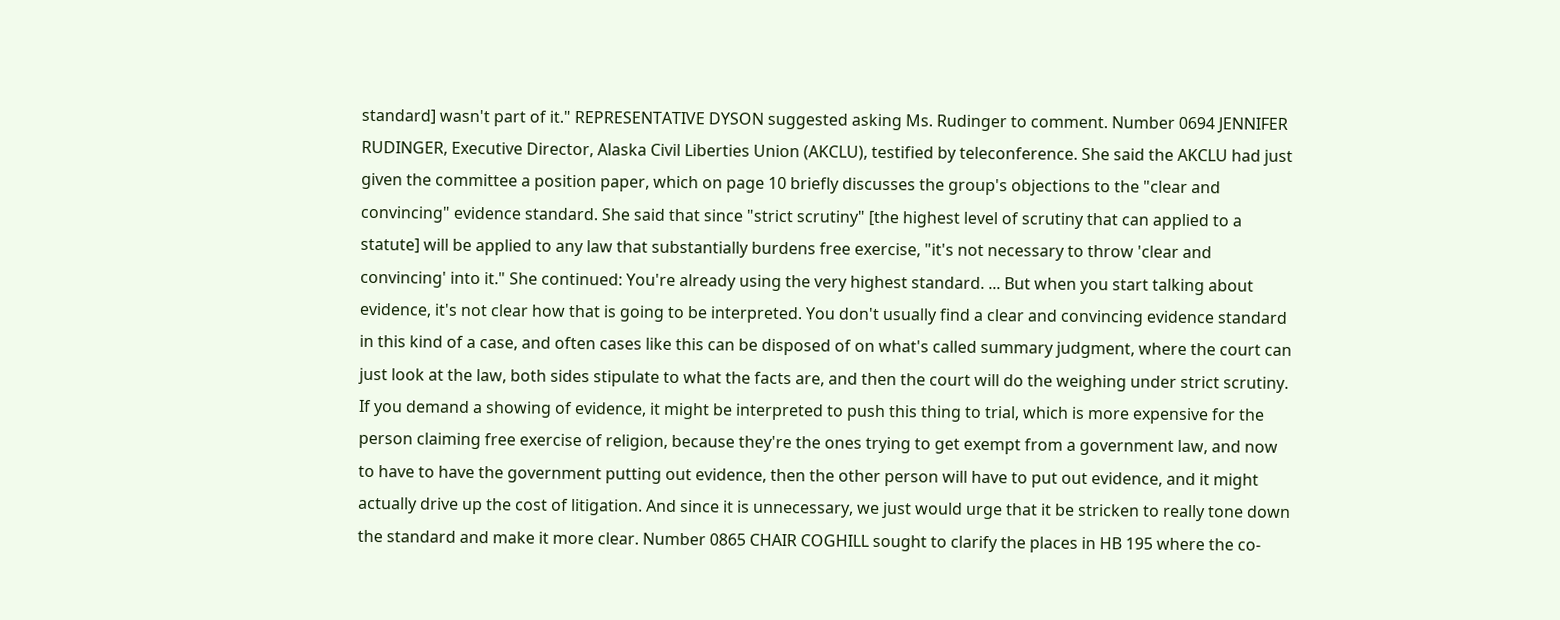standard] wasn't part of it." REPRESENTATIVE DYSON suggested asking Ms. Rudinger to comment. Number 0694 JENNIFER RUDINGER, Executive Director, Alaska Civil Liberties Union (AKCLU), testified by teleconference. She said the AKCLU had just given the committee a position paper, which on page 10 briefly discusses the group's objections to the "clear and convincing" evidence standard. She said that since "strict scrutiny" [the highest level of scrutiny that can applied to a statute] will be applied to any law that substantially burdens free exercise, "it's not necessary to throw 'clear and convincing' into it." She continued: You're already using the very highest standard. ... But when you start talking about evidence, it's not clear how that is going to be interpreted. You don't usually find a clear and convincing evidence standard in this kind of a case, and often cases like this can be disposed of on what's called summary judgment, where the court can just look at the law, both sides stipulate to what the facts are, and then the court will do the weighing under strict scrutiny. If you demand a showing of evidence, it might be interpreted to push this thing to trial, which is more expensive for the person claiming free exercise of religion, because they're the ones trying to get exempt from a government law, and now to have to have the government putting out evidence, then the other person will have to put out evidence, and it might actually drive up the cost of litigation. And since it is unnecessary, we just would urge that it be stricken to really tone down the standard and make it more clear. Number 0865 CHAIR COGHILL sought to clarify the places in HB 195 where the co-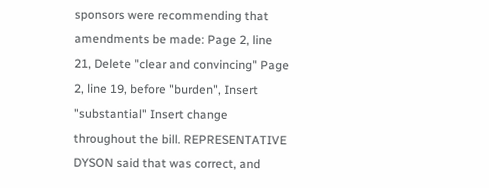sponsors were recommending that amendments be made: Page 2, line 21, Delete "clear and convincing" Page 2, line 19, before "burden", Insert "substantial" Insert change throughout the bill. REPRESENTATIVE DYSON said that was correct, and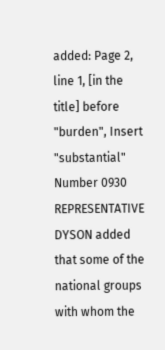added: Page 2, line 1, [in the title] before "burden", Insert "substantial" Number 0930 REPRESENTATIVE DYSON added that some of the national groups with whom the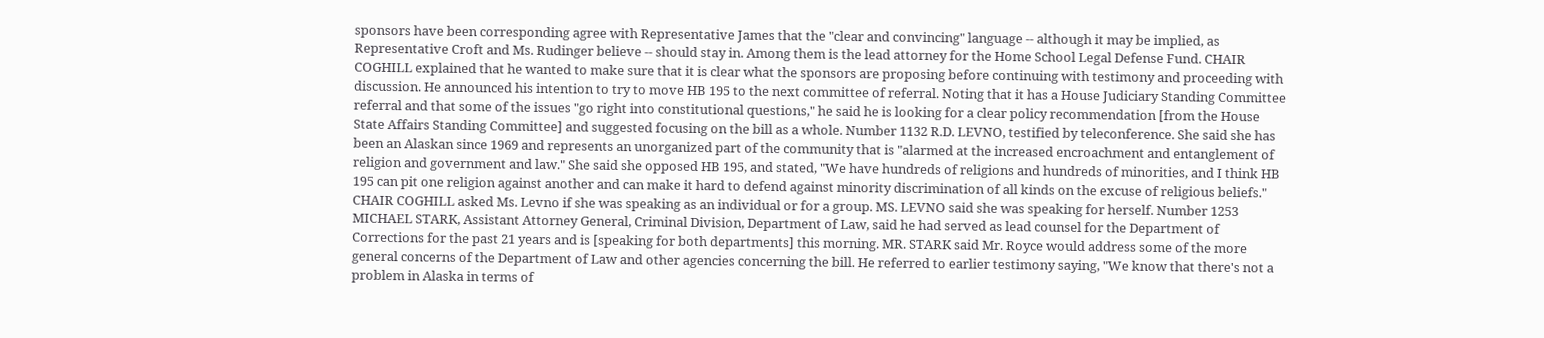sponsors have been corresponding agree with Representative James that the "clear and convincing" language -- although it may be implied, as Representative Croft and Ms. Rudinger believe -- should stay in. Among them is the lead attorney for the Home School Legal Defense Fund. CHAIR COGHILL explained that he wanted to make sure that it is clear what the sponsors are proposing before continuing with testimony and proceeding with discussion. He announced his intention to try to move HB 195 to the next committee of referral. Noting that it has a House Judiciary Standing Committee referral and that some of the issues "go right into constitutional questions," he said he is looking for a clear policy recommendation [from the House State Affairs Standing Committee] and suggested focusing on the bill as a whole. Number 1132 R.D. LEVNO, testified by teleconference. She said she has been an Alaskan since 1969 and represents an unorganized part of the community that is "alarmed at the increased encroachment and entanglement of religion and government and law." She said she opposed HB 195, and stated, "We have hundreds of religions and hundreds of minorities, and I think HB 195 can pit one religion against another and can make it hard to defend against minority discrimination of all kinds on the excuse of religious beliefs." CHAIR COGHILL asked Ms. Levno if she was speaking as an individual or for a group. MS. LEVNO said she was speaking for herself. Number 1253 MICHAEL STARK, Assistant Attorney General, Criminal Division, Department of Law, said he had served as lead counsel for the Department of Corrections for the past 21 years and is [speaking for both departments] this morning. MR. STARK said Mr. Royce would address some of the more general concerns of the Department of Law and other agencies concerning the bill. He referred to earlier testimony saying, "We know that there's not a problem in Alaska in terms of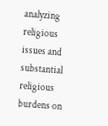analyzing religious issues and substantial religious burdens on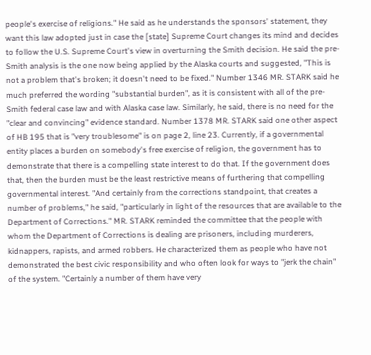people's exercise of religions." He said as he understands the sponsors' statement, they want this law adopted just in case the [state] Supreme Court changes its mind and decides to follow the U.S. Supreme Court's view in overturning the Smith decision. He said the pre-Smith analysis is the one now being applied by the Alaska courts and suggested, "This is not a problem that's broken; it doesn't need to be fixed." Number 1346 MR. STARK said he much preferred the wording "substantial burden", as it is consistent with all of the pre-Smith federal case law and with Alaska case law. Similarly, he said, there is no need for the "clear and convincing" evidence standard. Number 1378 MR. STARK said one other aspect of HB 195 that is "very troublesome" is on page 2, line 23. Currently, if a governmental entity places a burden on somebody's free exercise of religion, the government has to demonstrate that there is a compelling state interest to do that. If the government does that, then the burden must be the least restrictive means of furthering that compelling governmental interest. "And certainly from the corrections standpoint, that creates a number of problems," he said, "particularly in light of the resources that are available to the Department of Corrections." MR. STARK reminded the committee that the people with whom the Department of Corrections is dealing are prisoners, including murderers, kidnappers, rapists, and armed robbers. He characterized them as people who have not demonstrated the best civic responsibility and who often look for ways to "jerk the chain" of the system. "Certainly a number of them have very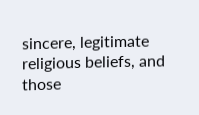sincere, legitimate religious beliefs, and those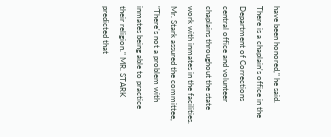have been honored," he said. There is a chaplain's office in the Department of Corrections central office and volunteer chaplains throughout the state work with inmates in the facilities. Mr. Stark assured the committee, "There's not a problem with inmates being able to practice their religion." MR. STARK predicted that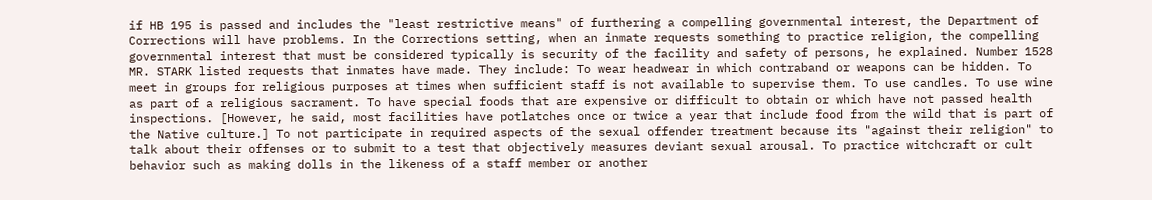if HB 195 is passed and includes the "least restrictive means" of furthering a compelling governmental interest, the Department of Corrections will have problems. In the Corrections setting, when an inmate requests something to practice religion, the compelling governmental interest that must be considered typically is security of the facility and safety of persons, he explained. Number 1528 MR. STARK listed requests that inmates have made. They include: To wear headwear in which contraband or weapons can be hidden. To meet in groups for religious purposes at times when sufficient staff is not available to supervise them. To use candles. To use wine as part of a religious sacrament. To have special foods that are expensive or difficult to obtain or which have not passed health inspections. [However, he said, most facilities have potlatches once or twice a year that include food from the wild that is part of the Native culture.] To not participate in required aspects of the sexual offender treatment because its "against their religion" to talk about their offenses or to submit to a test that objectively measures deviant sexual arousal. To practice witchcraft or cult behavior such as making dolls in the likeness of a staff member or another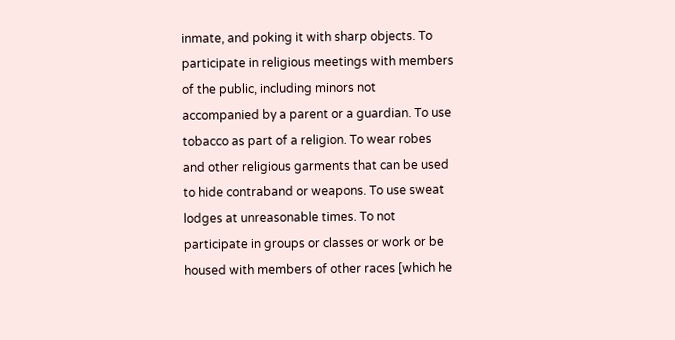inmate, and poking it with sharp objects. To participate in religious meetings with members of the public, including minors not accompanied by a parent or a guardian. To use tobacco as part of a religion. To wear robes and other religious garments that can be used to hide contraband or weapons. To use sweat lodges at unreasonable times. To not participate in groups or classes or work or be housed with members of other races [which he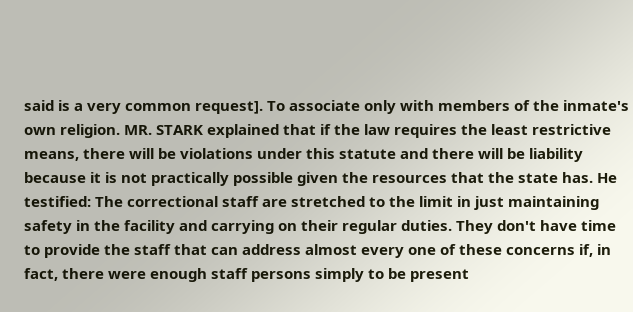said is a very common request]. To associate only with members of the inmate's own religion. MR. STARK explained that if the law requires the least restrictive means, there will be violations under this statute and there will be liability because it is not practically possible given the resources that the state has. He testified: The correctional staff are stretched to the limit in just maintaining safety in the facility and carrying on their regular duties. They don't have time to provide the staff that can address almost every one of these concerns if, in fact, there were enough staff persons simply to be present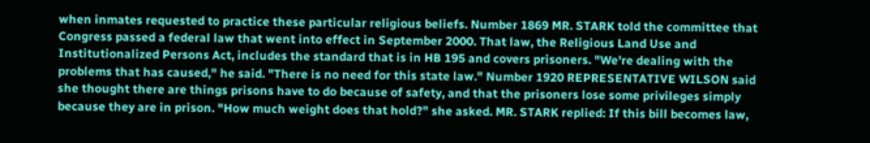when inmates requested to practice these particular religious beliefs. Number 1869 MR. STARK told the committee that Congress passed a federal law that went into effect in September 2000. That law, the Religious Land Use and Institutionalized Persons Act, includes the standard that is in HB 195 and covers prisoners. "We're dealing with the problems that has caused," he said. "There is no need for this state law." Number 1920 REPRESENTATIVE WILSON said she thought there are things prisons have to do because of safety, and that the prisoners lose some privileges simply because they are in prison. "How much weight does that hold?" she asked. MR. STARK replied: If this bill becomes law,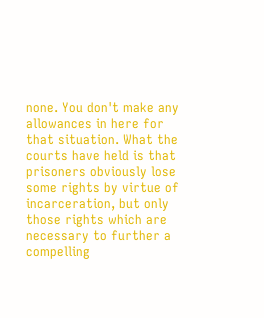none. You don't make any allowances in here for that situation. What the courts have held is that prisoners obviously lose some rights by virtue of incarceration, but only those rights which are necessary to further a compelling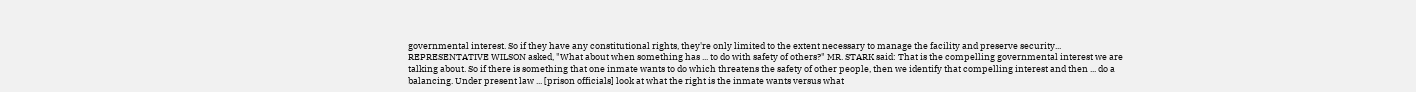governmental interest. So if they have any constitutional rights, they're only limited to the extent necessary to manage the facility and preserve security... REPRESENTATIVE WILSON asked, "What about when something has ... to do with safety of others?" MR. STARK said: That is the compelling governmental interest we are talking about. So if there is something that one inmate wants to do which threatens the safety of other people, then we identify that compelling interest and then ... do a balancing. Under present law ... [prison officials] look at what the right is the inmate wants versus what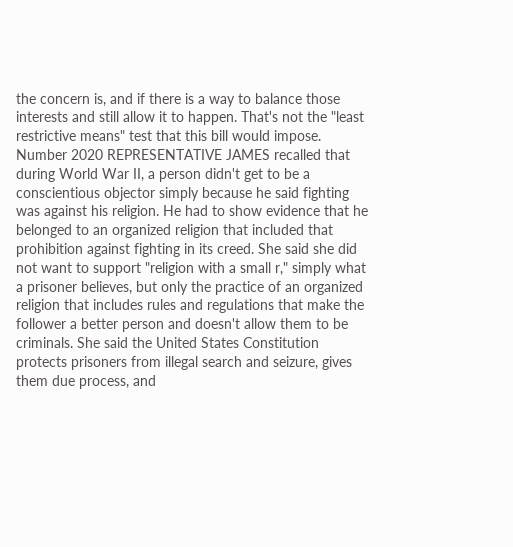the concern is, and if there is a way to balance those interests and still allow it to happen. That's not the "least restrictive means" test that this bill would impose. Number 2020 REPRESENTATIVE JAMES recalled that during World War II, a person didn't get to be a conscientious objector simply because he said fighting was against his religion. He had to show evidence that he belonged to an organized religion that included that prohibition against fighting in its creed. She said she did not want to support "religion with a small r," simply what a prisoner believes, but only the practice of an organized religion that includes rules and regulations that make the follower a better person and doesn't allow them to be criminals. She said the United States Constitution protects prisoners from illegal search and seizure, gives them due process, and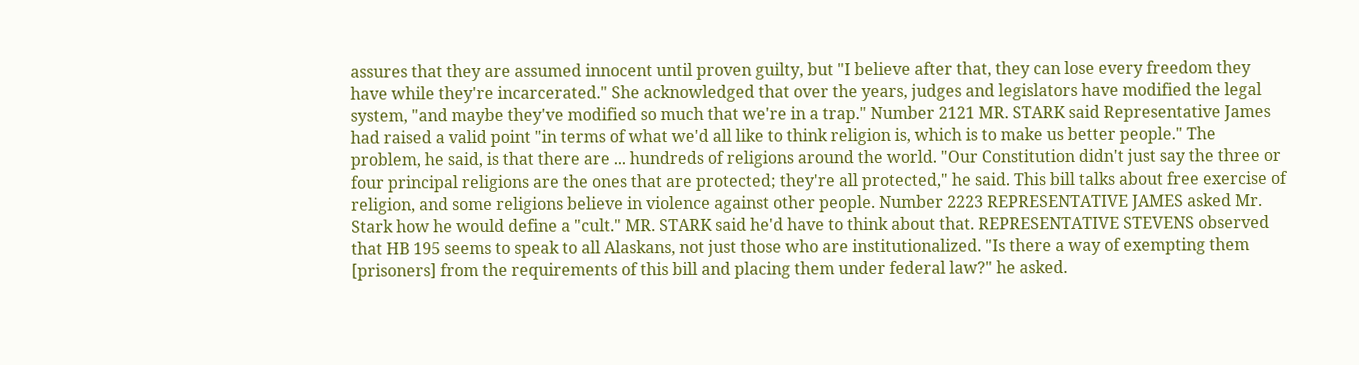assures that they are assumed innocent until proven guilty, but "I believe after that, they can lose every freedom they have while they're incarcerated." She acknowledged that over the years, judges and legislators have modified the legal system, "and maybe they've modified so much that we're in a trap." Number 2121 MR. STARK said Representative James had raised a valid point "in terms of what we'd all like to think religion is, which is to make us better people." The problem, he said, is that there are ... hundreds of religions around the world. "Our Constitution didn't just say the three or four principal religions are the ones that are protected; they're all protected," he said. This bill talks about free exercise of religion, and some religions believe in violence against other people. Number 2223 REPRESENTATIVE JAMES asked Mr. Stark how he would define a "cult." MR. STARK said he'd have to think about that. REPRESENTATIVE STEVENS observed that HB 195 seems to speak to all Alaskans, not just those who are institutionalized. "Is there a way of exempting them [prisoners] from the requirements of this bill and placing them under federal law?" he asked.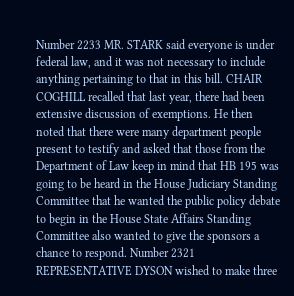Number 2233 MR. STARK said everyone is under federal law, and it was not necessary to include anything pertaining to that in this bill. CHAIR COGHILL recalled that last year, there had been extensive discussion of exemptions. He then noted that there were many department people present to testify and asked that those from the Department of Law keep in mind that HB 195 was going to be heard in the House Judiciary Standing Committee that he wanted the public policy debate to begin in the House State Affairs Standing Committee also wanted to give the sponsors a chance to respond. Number 2321 REPRESENTATIVE DYSON wished to make three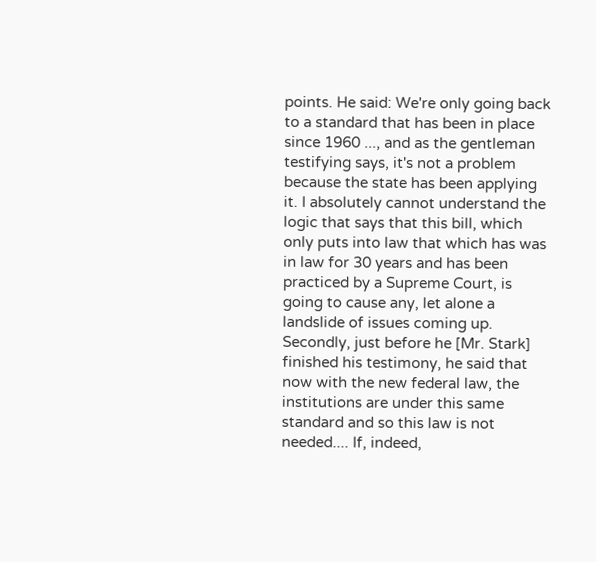points. He said: We're only going back to a standard that has been in place since 1960 ..., and as the gentleman testifying says, it's not a problem because the state has been applying it. I absolutely cannot understand the logic that says that this bill, which only puts into law that which has was in law for 30 years and has been practiced by a Supreme Court, is going to cause any, let alone a landslide of issues coming up. Secondly, just before he [Mr. Stark] finished his testimony, he said that now with the new federal law, the institutions are under this same standard and so this law is not needed.... If, indeed,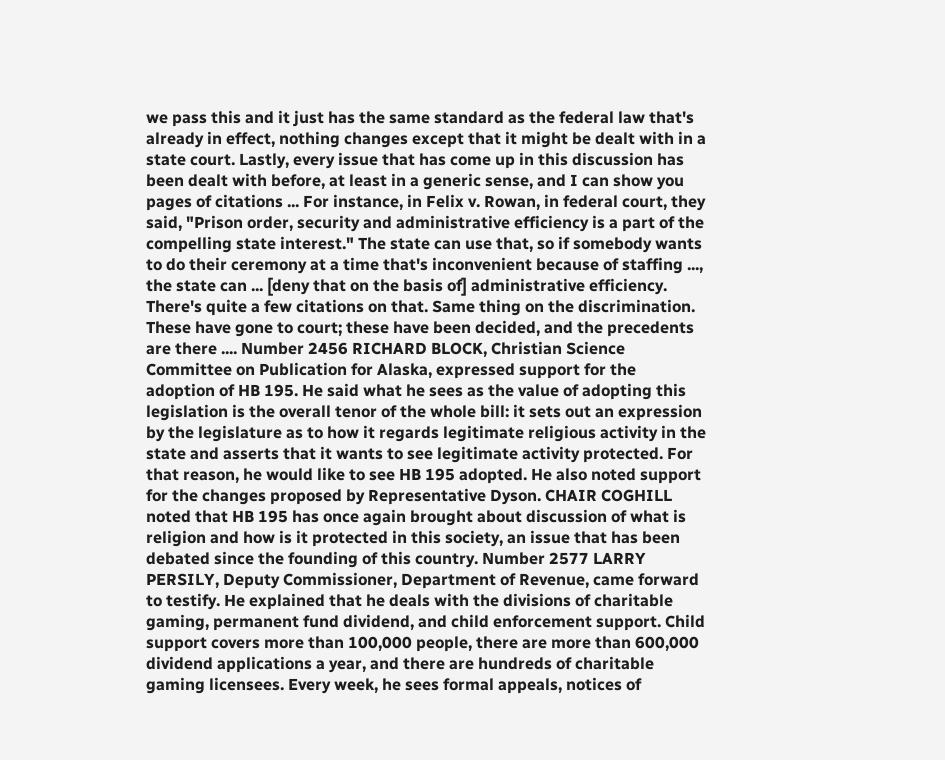we pass this and it just has the same standard as the federal law that's already in effect, nothing changes except that it might be dealt with in a state court. Lastly, every issue that has come up in this discussion has been dealt with before, at least in a generic sense, and I can show you pages of citations ... For instance, in Felix v. Rowan, in federal court, they said, "Prison order, security and administrative efficiency is a part of the compelling state interest." The state can use that, so if somebody wants to do their ceremony at a time that's inconvenient because of staffing ..., the state can ... [deny that on the basis of] administrative efficiency. There's quite a few citations on that. Same thing on the discrimination. These have gone to court; these have been decided, and the precedents are there .... Number 2456 RICHARD BLOCK, Christian Science Committee on Publication for Alaska, expressed support for the adoption of HB 195. He said what he sees as the value of adopting this legislation is the overall tenor of the whole bill: it sets out an expression by the legislature as to how it regards legitimate religious activity in the state and asserts that it wants to see legitimate activity protected. For that reason, he would like to see HB 195 adopted. He also noted support for the changes proposed by Representative Dyson. CHAIR COGHILL noted that HB 195 has once again brought about discussion of what is religion and how is it protected in this society, an issue that has been debated since the founding of this country. Number 2577 LARRY PERSILY, Deputy Commissioner, Department of Revenue, came forward to testify. He explained that he deals with the divisions of charitable gaming, permanent fund dividend, and child enforcement support. Child support covers more than 100,000 people, there are more than 600,000 dividend applications a year, and there are hundreds of charitable gaming licensees. Every week, he sees formal appeals, notices of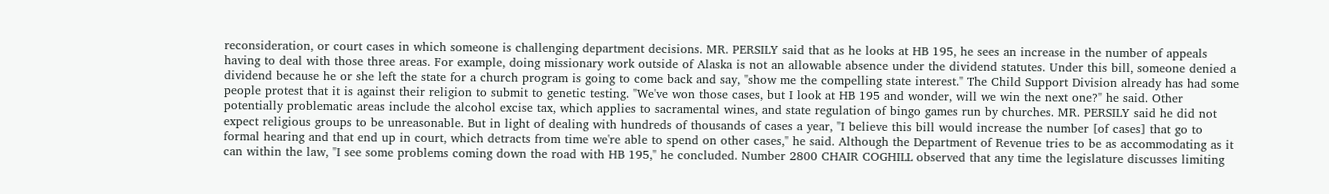reconsideration, or court cases in which someone is challenging department decisions. MR. PERSILY said that as he looks at HB 195, he sees an increase in the number of appeals having to deal with those three areas. For example, doing missionary work outside of Alaska is not an allowable absence under the dividend statutes. Under this bill, someone denied a dividend because he or she left the state for a church program is going to come back and say, "show me the compelling state interest." The Child Support Division already has had some people protest that it is against their religion to submit to genetic testing. "We've won those cases, but I look at HB 195 and wonder, will we win the next one?" he said. Other potentially problematic areas include the alcohol excise tax, which applies to sacramental wines, and state regulation of bingo games run by churches. MR. PERSILY said he did not expect religious groups to be unreasonable. But in light of dealing with hundreds of thousands of cases a year, "I believe this bill would increase the number [of cases] that go to formal hearing and that end up in court, which detracts from time we're able to spend on other cases," he said. Although the Department of Revenue tries to be as accommodating as it can within the law, "I see some problems coming down the road with HB 195," he concluded. Number 2800 CHAIR COGHILL observed that any time the legislature discusses limiting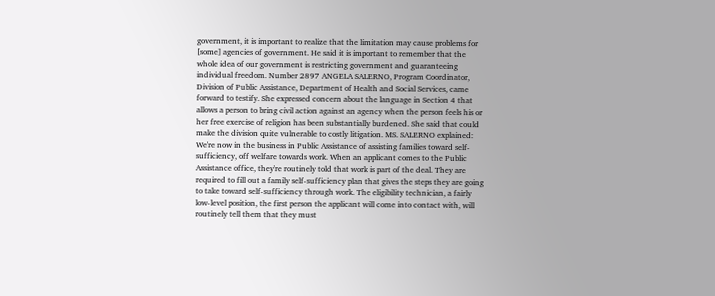government, it is important to realize that the limitation may cause problems for [some] agencies of government. He said it is important to remember that the whole idea of our government is restricting government and guaranteeing individual freedom. Number 2897 ANGELA SALERNO, Program Coordinator, Division of Public Assistance, Department of Health and Social Services, came forward to testify. She expressed concern about the language in Section 4 that allows a person to bring civil action against an agency when the person feels his or her free exercise of religion has been substantially burdened. She said that could make the division quite vulnerable to costly litigation. MS. SALERNO explained: We're now in the business in Public Assistance of assisting families toward self-sufficiency, off welfare towards work. When an applicant comes to the Public Assistance office, they're routinely told that work is part of the deal. They are required to fill out a family self-sufficiency plan that gives the steps they are going to take toward self-sufficiency through work. The eligibility technician, a fairly low-level position, the first person the applicant will come into contact with, will routinely tell them that they must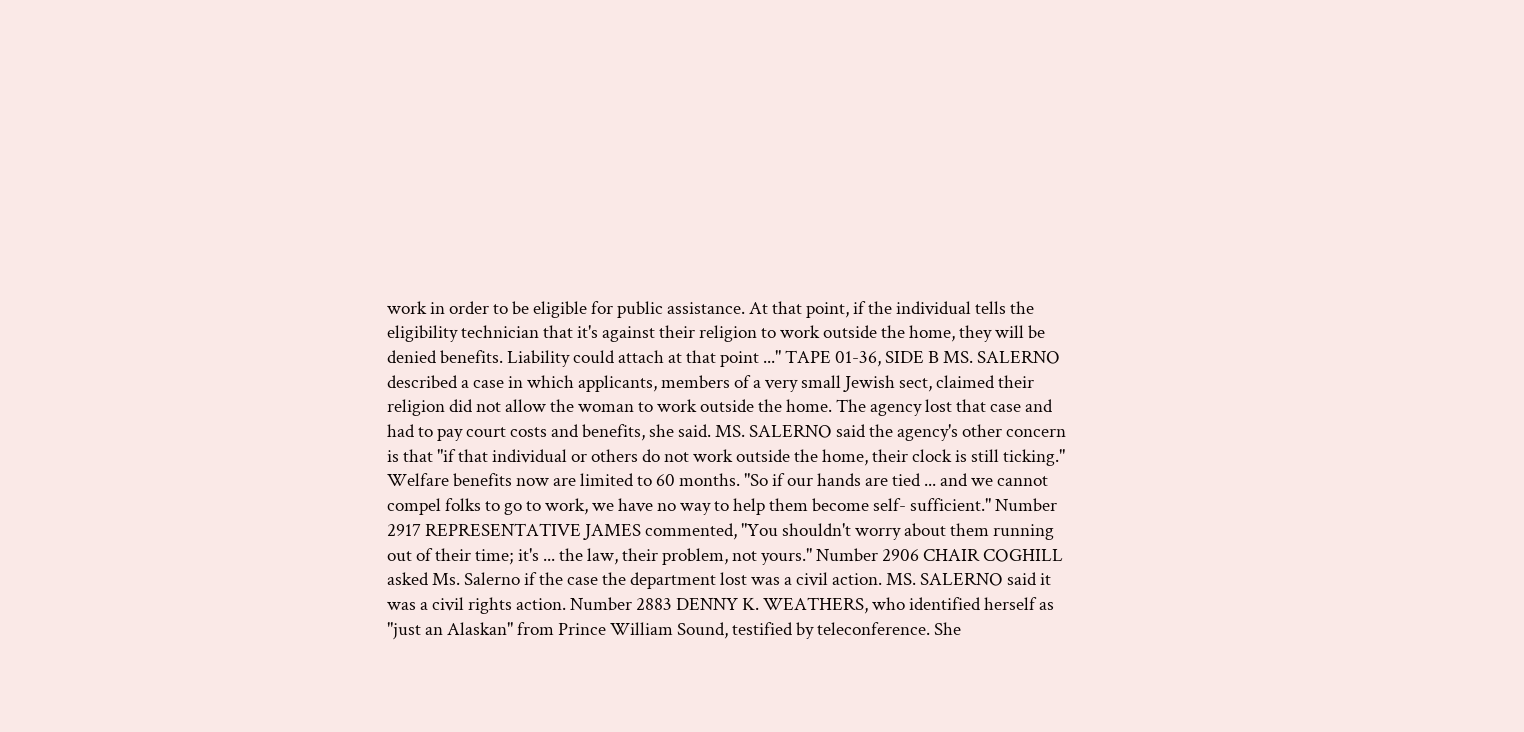work in order to be eligible for public assistance. At that point, if the individual tells the eligibility technician that it's against their religion to work outside the home, they will be denied benefits. Liability could attach at that point ..." TAPE 01-36, SIDE B MS. SALERNO described a case in which applicants, members of a very small Jewish sect, claimed their religion did not allow the woman to work outside the home. The agency lost that case and had to pay court costs and benefits, she said. MS. SALERNO said the agency's other concern is that "if that individual or others do not work outside the home, their clock is still ticking." Welfare benefits now are limited to 60 months. "So if our hands are tied ... and we cannot compel folks to go to work, we have no way to help them become self- sufficient." Number 2917 REPRESENTATIVE JAMES commented, "You shouldn't worry about them running out of their time; it's ... the law, their problem, not yours." Number 2906 CHAIR COGHILL asked Ms. Salerno if the case the department lost was a civil action. MS. SALERNO said it was a civil rights action. Number 2883 DENNY K. WEATHERS, who identified herself as "just an Alaskan" from Prince William Sound, testified by teleconference. She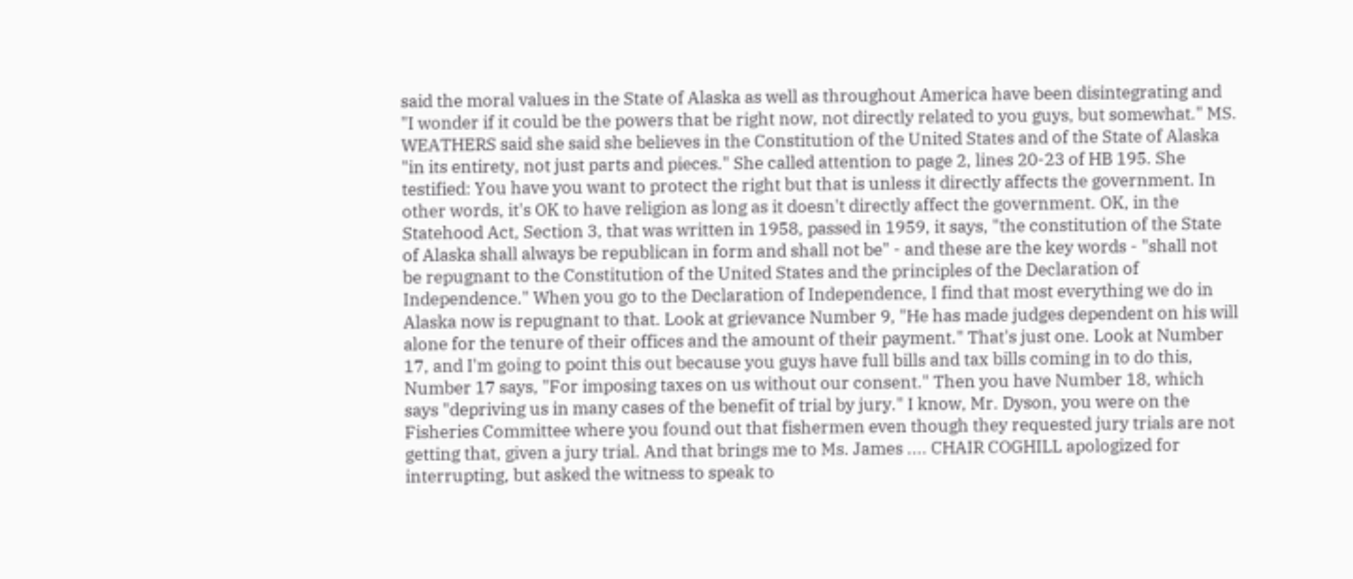said the moral values in the State of Alaska as well as throughout America have been disintegrating and "I wonder if it could be the powers that be right now, not directly related to you guys, but somewhat." MS. WEATHERS said she said she believes in the Constitution of the United States and of the State of Alaska "in its entirety, not just parts and pieces." She called attention to page 2, lines 20-23 of HB 195. She testified: You have you want to protect the right but that is unless it directly affects the government. In other words, it's OK to have religion as long as it doesn't directly affect the government. OK, in the Statehood Act, Section 3, that was written in 1958, passed in 1959, it says, "the constitution of the State of Alaska shall always be republican in form and shall not be" - and these are the key words - "shall not be repugnant to the Constitution of the United States and the principles of the Declaration of Independence." When you go to the Declaration of Independence, I find that most everything we do in Alaska now is repugnant to that. Look at grievance Number 9, "He has made judges dependent on his will alone for the tenure of their offices and the amount of their payment." That's just one. Look at Number 17, and I'm going to point this out because you guys have full bills and tax bills coming in to do this, Number 17 says, "For imposing taxes on us without our consent." Then you have Number 18, which says "depriving us in many cases of the benefit of trial by jury." I know, Mr. Dyson, you were on the Fisheries Committee where you found out that fishermen even though they requested jury trials are not getting that, given a jury trial. And that brings me to Ms. James .... CHAIR COGHILL apologized for interrupting, but asked the witness to speak to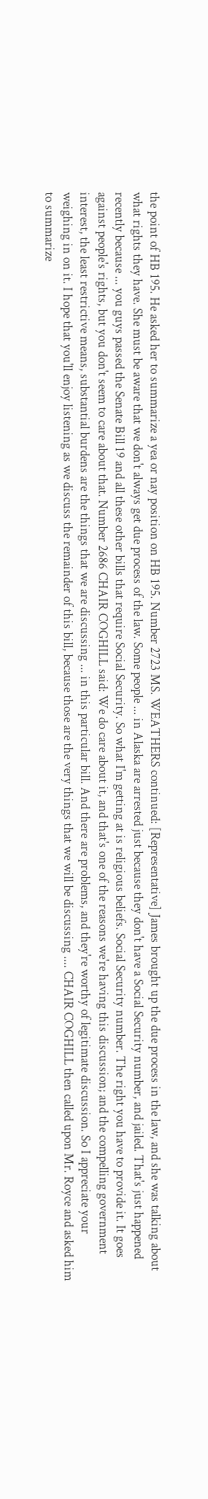the point of HB 195. He asked her to summarize a yea or nay position on HB 195. Number 2723 MS. WEATHERS continued: [Representative] James brought up the due process in the law, and she was talking about what rights they have. She must be aware that we don't always get due process of the law. Some people ... in Alaska are arrested just because they don't have a Social Security number, and jailed. That's just happened recently because ... you guys passed the Senate Bill 19 and all these other bills that require Social Security. So what I'm getting at is religious beliefs. Social Security number. The right you have to provide it. It goes against people's rights, but you don't seem to care about that. Number 2686 CHAIR COGHILL said: We do care about it, and that's one of the reasons we're having this discussion; and the compelling government interest, the least restrictive means, substantial burdens are the things that we are discussing ... in this particular bill. And there are problems, and they're worthy of legitimate discussion. So I appreciate your weighing in on it. I hope that you'll enjoy listening as we discuss the remainder of this bill, because those are the very things that we will be discussing .... CHAIR COGHILL then called upon Mr. Royce and asked him to summarize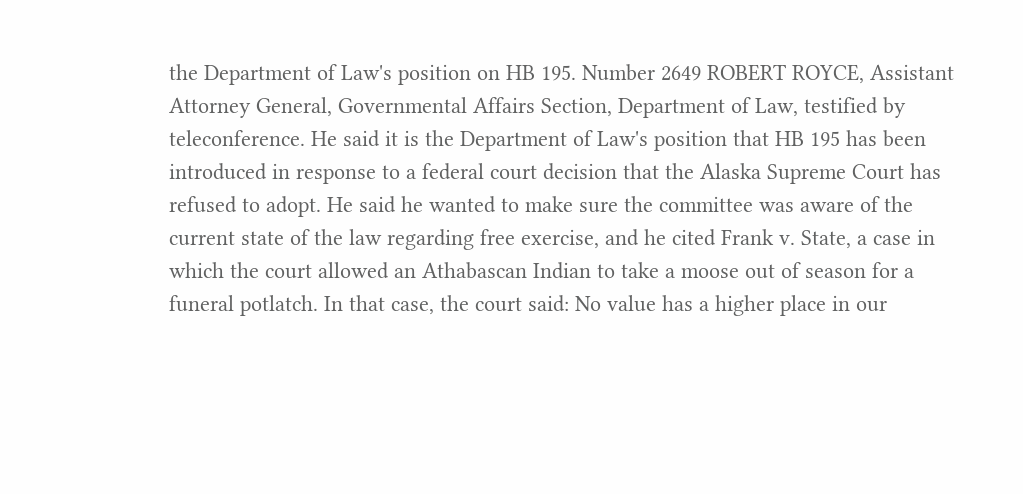the Department of Law's position on HB 195. Number 2649 ROBERT ROYCE, Assistant Attorney General, Governmental Affairs Section, Department of Law, testified by teleconference. He said it is the Department of Law's position that HB 195 has been introduced in response to a federal court decision that the Alaska Supreme Court has refused to adopt. He said he wanted to make sure the committee was aware of the current state of the law regarding free exercise, and he cited Frank v. State, a case in which the court allowed an Athabascan Indian to take a moose out of season for a funeral potlatch. In that case, the court said: No value has a higher place in our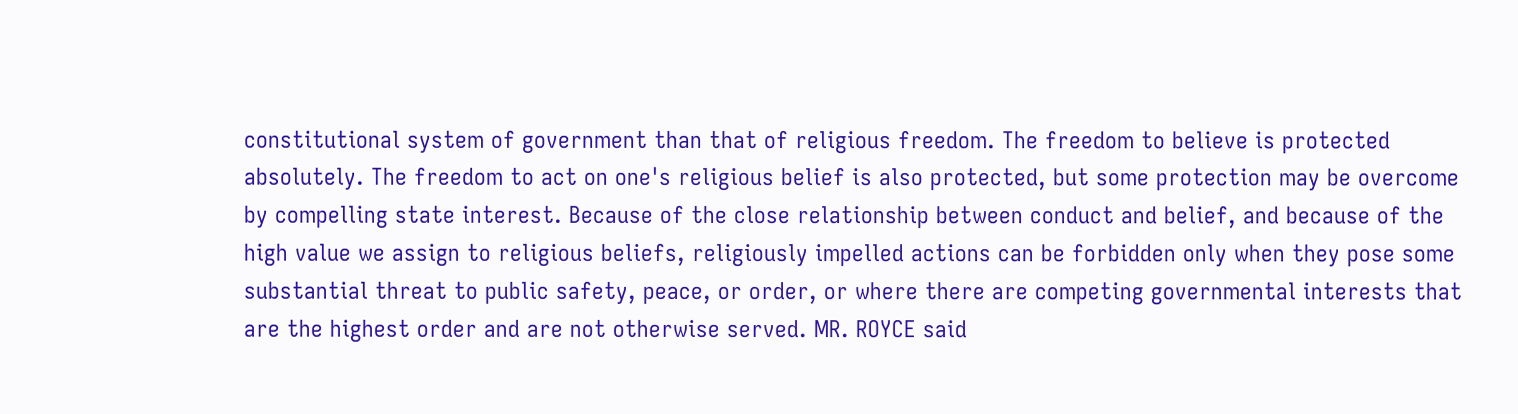constitutional system of government than that of religious freedom. The freedom to believe is protected absolutely. The freedom to act on one's religious belief is also protected, but some protection may be overcome by compelling state interest. Because of the close relationship between conduct and belief, and because of the high value we assign to religious beliefs, religiously impelled actions can be forbidden only when they pose some substantial threat to public safety, peace, or order, or where there are competing governmental interests that are the highest order and are not otherwise served. MR. ROYCE said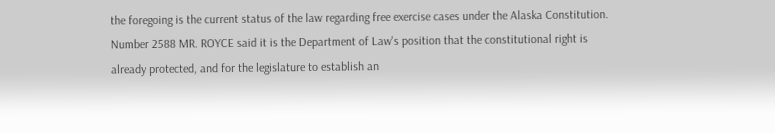the foregoing is the current status of the law regarding free exercise cases under the Alaska Constitution. Number 2588 MR. ROYCE said it is the Department of Law's position that the constitutional right is already protected, and for the legislature to establish an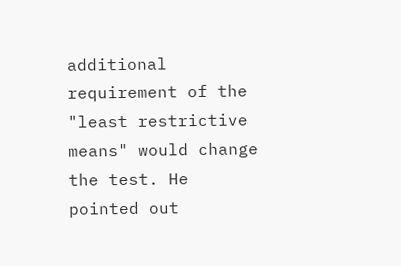additional requirement of the "least restrictive means" would change the test. He pointed out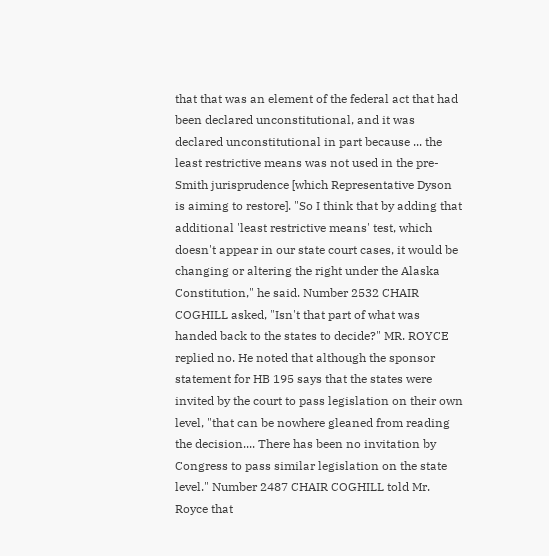that that was an element of the federal act that had been declared unconstitutional, and it was declared unconstitutional in part because ... the least restrictive means was not used in the pre- Smith jurisprudence [which Representative Dyson is aiming to restore]. "So I think that by adding that additional 'least restrictive means' test, which doesn't appear in our state court cases, it would be changing or altering the right under the Alaska Constitution," he said. Number 2532 CHAIR COGHILL asked, "Isn't that part of what was handed back to the states to decide?" MR. ROYCE replied no. He noted that although the sponsor statement for HB 195 says that the states were invited by the court to pass legislation on their own level, "that can be nowhere gleaned from reading the decision.... There has been no invitation by Congress to pass similar legislation on the state level." Number 2487 CHAIR COGHILL told Mr. Royce that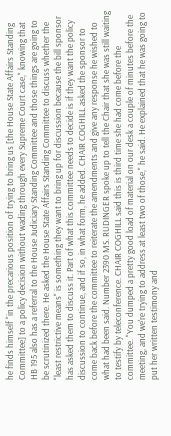he finds himself "in the precarious position of trying to bring us [the House State Affairs Standing Committee] to a policy decision without wading through every Supreme Court case," knowing that HB 195 also has a referral to the House Judiciary Standing Committee and those things are going to be scrutinized there. He asked the House State Affairs Standing Committee to discuss whether the "least restrictive means" is something they want to bring up for discussion because the bill sponsor has asked them to discuss it. Part of what this committee needs to decide is if they want the policy discussion to continue, and if so, in what form, he added. CHAIR COGHILL asked the sponsor to come back before the committee to reiterate the amendments and give any response he wished to what had been said. Number 2390 MS. RUDINGER spoke up to tell the Chair that she was still waiting to testify by teleconference. CHAIR COGHILL said this is third time she had come before the committee. "You dumped a pretty good load of material on our desk a couple of minutes before the meeting, and we're trying to address at least two of those," he said. He explained that he was going to put her written testimony and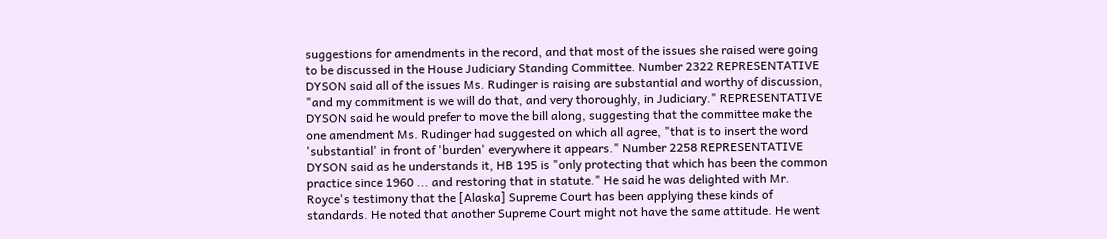suggestions for amendments in the record, and that most of the issues she raised were going to be discussed in the House Judiciary Standing Committee. Number 2322 REPRESENTATIVE DYSON said all of the issues Ms. Rudinger is raising are substantial and worthy of discussion, "and my commitment is we will do that, and very thoroughly, in Judiciary." REPRESENTATIVE DYSON said he would prefer to move the bill along, suggesting that the committee make the one amendment Ms. Rudinger had suggested on which all agree, "that is to insert the word 'substantial' in front of 'burden' everywhere it appears." Number 2258 REPRESENTATIVE DYSON said as he understands it, HB 195 is "only protecting that which has been the common practice since 1960 ... and restoring that in statute." He said he was delighted with Mr. Royce's testimony that the [Alaska] Supreme Court has been applying these kinds of standards. He noted that another Supreme Court might not have the same attitude. He went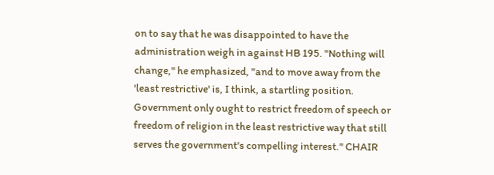on to say that he was disappointed to have the administration weigh in against HB 195. "Nothing will change," he emphasized, "and to move away from the 'least restrictive' is, I think, a startling position. Government only ought to restrict freedom of speech or freedom of religion in the least restrictive way that still serves the government's compelling interest." CHAIR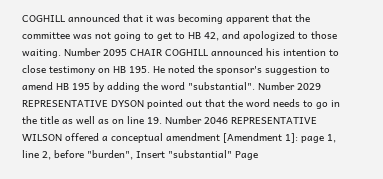COGHILL announced that it was becoming apparent that the committee was not going to get to HB 42, and apologized to those waiting. Number 2095 CHAIR COGHILL announced his intention to close testimony on HB 195. He noted the sponsor's suggestion to amend HB 195 by adding the word "substantial". Number 2029 REPRESENTATIVE DYSON pointed out that the word needs to go in the title as well as on line 19. Number 2046 REPRESENTATIVE WILSON offered a conceptual amendment [Amendment 1]: page 1, line 2, before "burden", Insert "substantial" Page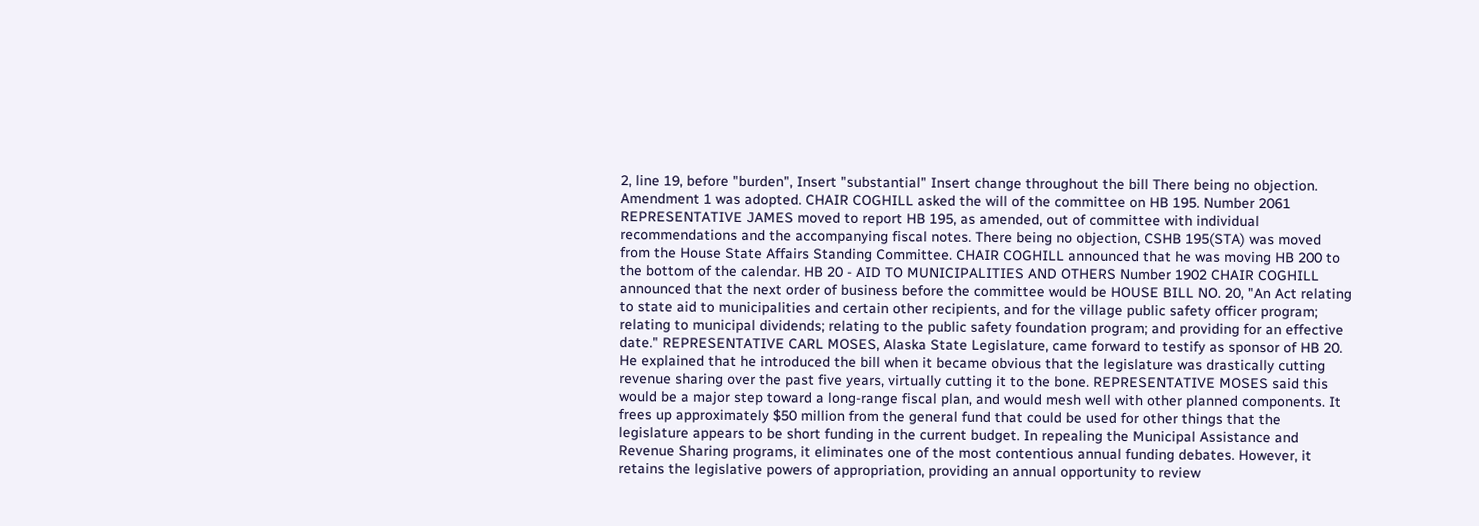2, line 19, before "burden", Insert "substantial" Insert change throughout the bill There being no objection. Amendment 1 was adopted. CHAIR COGHILL asked the will of the committee on HB 195. Number 2061 REPRESENTATIVE JAMES moved to report HB 195, as amended, out of committee with individual recommendations and the accompanying fiscal notes. There being no objection, CSHB 195(STA) was moved from the House State Affairs Standing Committee. CHAIR COGHILL announced that he was moving HB 200 to the bottom of the calendar. HB 20 - AID TO MUNICIPALITIES AND OTHERS Number 1902 CHAIR COGHILL announced that the next order of business before the committee would be HOUSE BILL NO. 20, "An Act relating to state aid to municipalities and certain other recipients, and for the village public safety officer program; relating to municipal dividends; relating to the public safety foundation program; and providing for an effective date." REPRESENTATIVE CARL MOSES, Alaska State Legislature, came forward to testify as sponsor of HB 20. He explained that he introduced the bill when it became obvious that the legislature was drastically cutting revenue sharing over the past five years, virtually cutting it to the bone. REPRESENTATIVE MOSES said this would be a major step toward a long-range fiscal plan, and would mesh well with other planned components. It frees up approximately $50 million from the general fund that could be used for other things that the legislature appears to be short funding in the current budget. In repealing the Municipal Assistance and Revenue Sharing programs, it eliminates one of the most contentious annual funding debates. However, it retains the legislative powers of appropriation, providing an annual opportunity to review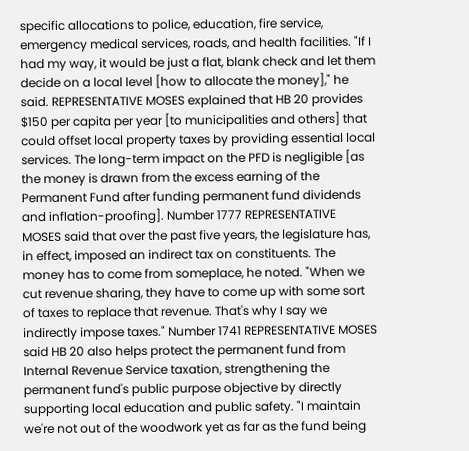specific allocations to police, education, fire service, emergency medical services, roads, and health facilities. "If I had my way, it would be just a flat, blank check and let them decide on a local level [how to allocate the money]," he said. REPRESENTATIVE MOSES explained that HB 20 provides $150 per capita per year [to municipalities and others] that could offset local property taxes by providing essential local services. The long-term impact on the PFD is negligible [as the money is drawn from the excess earning of the Permanent Fund after funding permanent fund dividends and inflation-proofing]. Number 1777 REPRESENTATIVE MOSES said that over the past five years, the legislature has, in effect, imposed an indirect tax on constituents. The money has to come from someplace, he noted. "When we cut revenue sharing, they have to come up with some sort of taxes to replace that revenue. That's why I say we indirectly impose taxes." Number 1741 REPRESENTATIVE MOSES said HB 20 also helps protect the permanent fund from Internal Revenue Service taxation, strengthening the permanent fund's public purpose objective by directly supporting local education and public safety. "I maintain we're not out of the woodwork yet as far as the fund being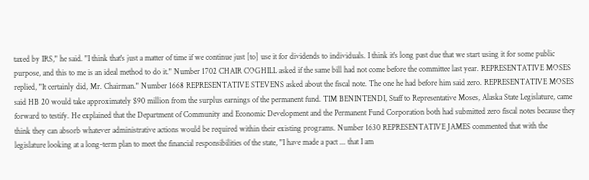taxed by IRS," he said. "I think that's just a matter of time if we continue just [to] use it for dividends to individuals. I think it's long past due that we start using it for some public purpose, and this to me is an ideal method to do it." Number 1702 CHAIR COGHILL asked if the same bill had not come before the committee last year. REPRESENTATIVE MOSES replied, "It certainly did, Mr. Chairman." Number 1668 REPRESENTATIVE STEVENS asked about the fiscal note. The one he had before him said zero. REPRESENTATIVE MOSES said HB 20 would take approximately $90 million from the surplus earnings of the permanent fund. TIM BENINTENDI, Staff to Representative Moses, Alaska State Legislature, came forward to testify. He explained that the Department of Community and Economic Development and the Permanent Fund Corporation both had submitted zero fiscal notes because they think they can absorb whatever administrative actions would be required within their existing programs. Number 1630 REPRESENTATIVE JAMES commented that with the legislature looking at a long-term plan to meet the financial responsibilities of the state, "I have made a pact ... that I am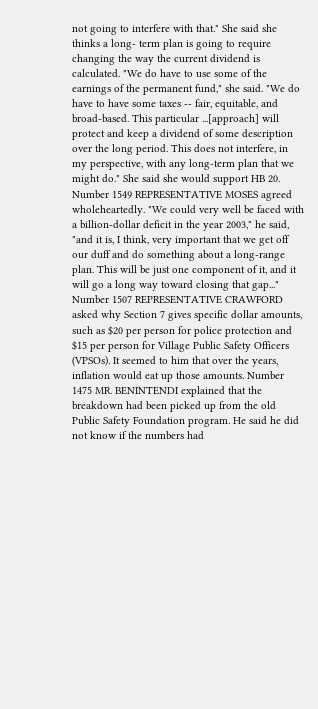not going to interfere with that." She said she thinks a long- term plan is going to require changing the way the current dividend is calculated. "We do have to use some of the earnings of the permanent fund," she said. "We do have to have some taxes -- fair, equitable, and broad-based. This particular ...[approach] will protect and keep a dividend of some description over the long period. This does not interfere, in my perspective, with any long-term plan that we might do." She said she would support HB 20. Number 1549 REPRESENTATIVE MOSES agreed wholeheartedly. "We could very well be faced with a billion-dollar deficit in the year 2003," he said, "and it is, I think, very important that we get off our duff and do something about a long-range plan. This will be just one component of it, and it will go a long way toward closing that gap..." Number 1507 REPRESENTATIVE CRAWFORD asked why Section 7 gives specific dollar amounts, such as $20 per person for police protection and $15 per person for Village Public Safety Officers (VPSOs). It seemed to him that over the years, inflation would eat up those amounts. Number 1475 MR. BENINTENDI explained that the breakdown had been picked up from the old Public Safety Foundation program. He said he did not know if the numbers had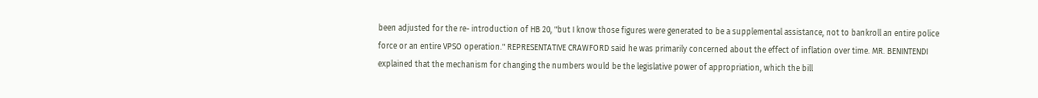been adjusted for the re- introduction of HB 20, "but I know those figures were generated to be a supplemental assistance, not to bankroll an entire police force or an entire VPSO operation." REPRESENTATIVE CRAWFORD said he was primarily concerned about the effect of inflation over time. MR. BENINTENDI explained that the mechanism for changing the numbers would be the legislative power of appropriation, which the bill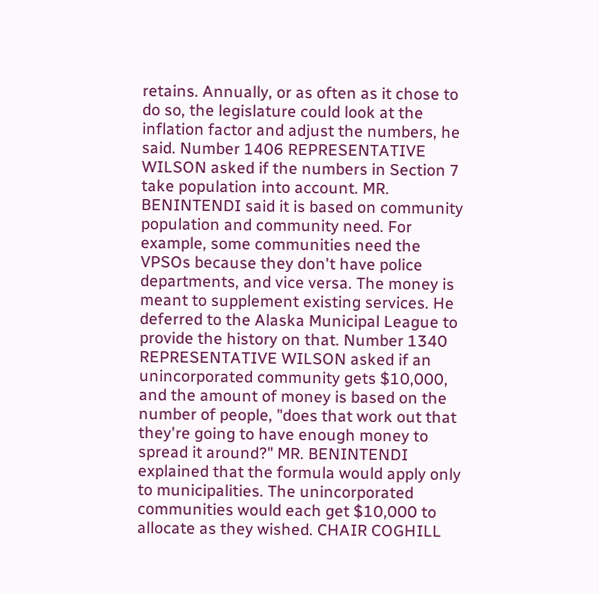retains. Annually, or as often as it chose to do so, the legislature could look at the inflation factor and adjust the numbers, he said. Number 1406 REPRESENTATIVE WILSON asked if the numbers in Section 7 take population into account. MR. BENINTENDI said it is based on community population and community need. For example, some communities need the VPSOs because they don't have police departments, and vice versa. The money is meant to supplement existing services. He deferred to the Alaska Municipal League to provide the history on that. Number 1340 REPRESENTATIVE WILSON asked if an unincorporated community gets $10,000, and the amount of money is based on the number of people, "does that work out that they're going to have enough money to spread it around?" MR. BENINTENDI explained that the formula would apply only to municipalities. The unincorporated communities would each get $10,000 to allocate as they wished. CHAIR COGHILL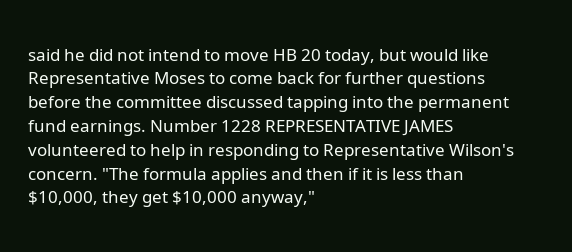said he did not intend to move HB 20 today, but would like Representative Moses to come back for further questions before the committee discussed tapping into the permanent fund earnings. Number 1228 REPRESENTATIVE JAMES volunteered to help in responding to Representative Wilson's concern. "The formula applies and then if it is less than $10,000, they get $10,000 anyway,"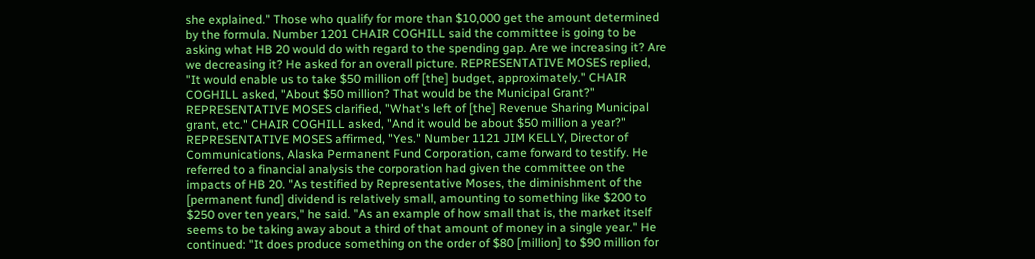she explained." Those who qualify for more than $10,000 get the amount determined by the formula. Number 1201 CHAIR COGHILL said the committee is going to be asking what HB 20 would do with regard to the spending gap. Are we increasing it? Are we decreasing it? He asked for an overall picture. REPRESENTATIVE MOSES replied, "It would enable us to take $50 million off [the] budget, approximately." CHAIR COGHILL asked, "About $50 million? That would be the Municipal Grant?" REPRESENTATIVE MOSES clarified, "What's left of [the] Revenue Sharing Municipal grant, etc." CHAIR COGHILL asked, "And it would be about $50 million a year?" REPRESENTATIVE MOSES affirmed, "Yes." Number 1121 JIM KELLY, Director of Communications, Alaska Permanent Fund Corporation, came forward to testify. He referred to a financial analysis the corporation had given the committee on the impacts of HB 20. "As testified by Representative Moses, the diminishment of the [permanent fund] dividend is relatively small, amounting to something like $200 to $250 over ten years," he said. "As an example of how small that is, the market itself seems to be taking away about a third of that amount of money in a single year." He continued: "It does produce something on the order of $80 [million] to $90 million for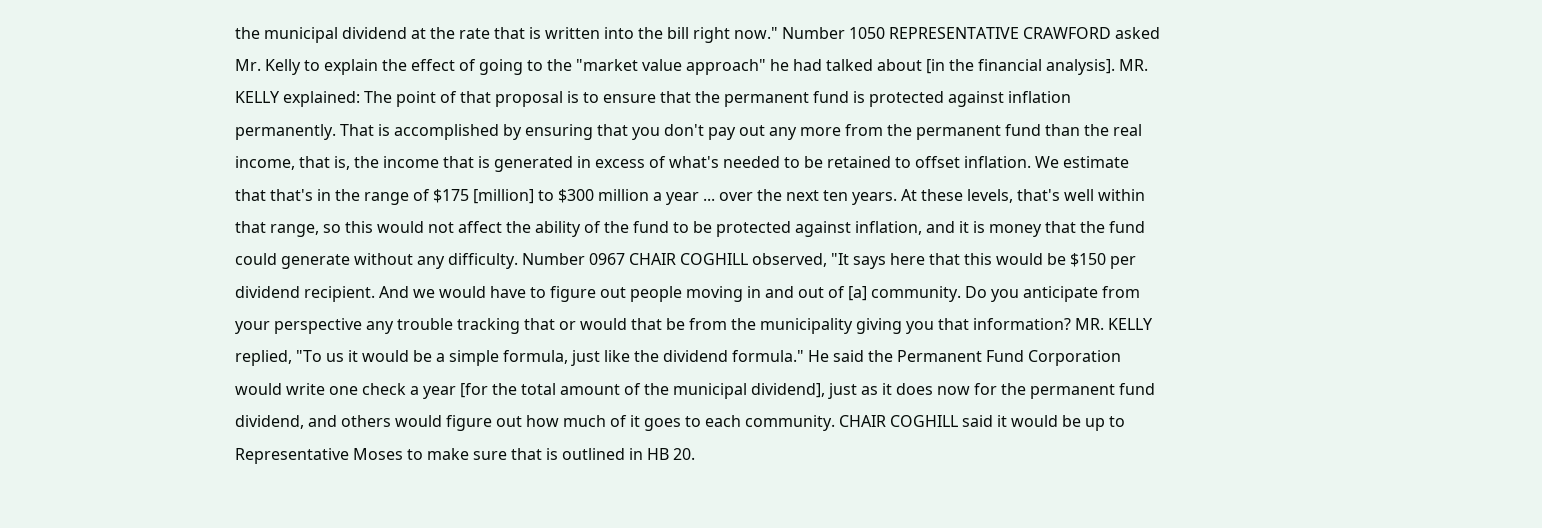the municipal dividend at the rate that is written into the bill right now." Number 1050 REPRESENTATIVE CRAWFORD asked Mr. Kelly to explain the effect of going to the "market value approach" he had talked about [in the financial analysis]. MR. KELLY explained: The point of that proposal is to ensure that the permanent fund is protected against inflation permanently. That is accomplished by ensuring that you don't pay out any more from the permanent fund than the real income, that is, the income that is generated in excess of what's needed to be retained to offset inflation. We estimate that that's in the range of $175 [million] to $300 million a year ... over the next ten years. At these levels, that's well within that range, so this would not affect the ability of the fund to be protected against inflation, and it is money that the fund could generate without any difficulty. Number 0967 CHAIR COGHILL observed, "It says here that this would be $150 per dividend recipient. And we would have to figure out people moving in and out of [a] community. Do you anticipate from your perspective any trouble tracking that or would that be from the municipality giving you that information? MR. KELLY replied, "To us it would be a simple formula, just like the dividend formula." He said the Permanent Fund Corporation would write one check a year [for the total amount of the municipal dividend], just as it does now for the permanent fund dividend, and others would figure out how much of it goes to each community. CHAIR COGHILL said it would be up to Representative Moses to make sure that is outlined in HB 20.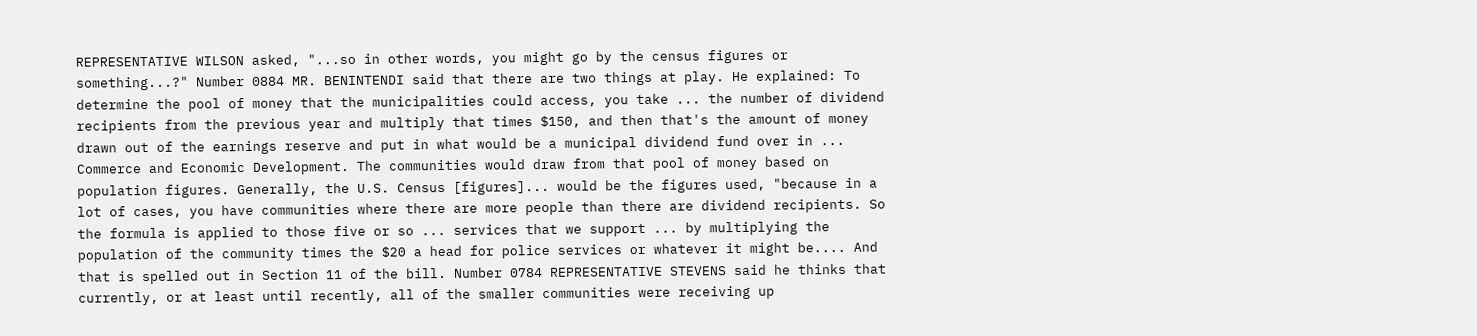REPRESENTATIVE WILSON asked, "...so in other words, you might go by the census figures or something...?" Number 0884 MR. BENINTENDI said that there are two things at play. He explained: To determine the pool of money that the municipalities could access, you take ... the number of dividend recipients from the previous year and multiply that times $150, and then that's the amount of money drawn out of the earnings reserve and put in what would be a municipal dividend fund over in ... Commerce and Economic Development. The communities would draw from that pool of money based on population figures. Generally, the U.S. Census [figures]... would be the figures used, "because in a lot of cases, you have communities where there are more people than there are dividend recipients. So the formula is applied to those five or so ... services that we support ... by multiplying the population of the community times the $20 a head for police services or whatever it might be.... And that is spelled out in Section 11 of the bill. Number 0784 REPRESENTATIVE STEVENS said he thinks that currently, or at least until recently, all of the smaller communities were receiving up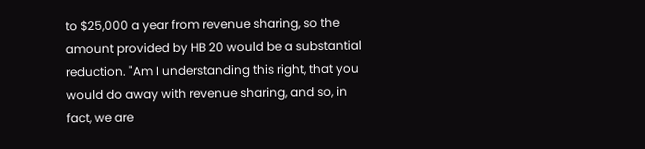to $25,000 a year from revenue sharing, so the amount provided by HB 20 would be a substantial reduction. "Am I understanding this right, that you would do away with revenue sharing, and so, in fact, we are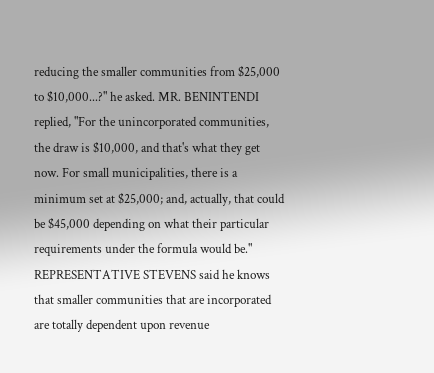reducing the smaller communities from $25,000 to $10,000...?" he asked. MR. BENINTENDI replied, "For the unincorporated communities, the draw is $10,000, and that's what they get now. For small municipalities, there is a minimum set at $25,000; and, actually, that could be $45,000 depending on what their particular requirements under the formula would be." REPRESENTATIVE STEVENS said he knows that smaller communities that are incorporated are totally dependent upon revenue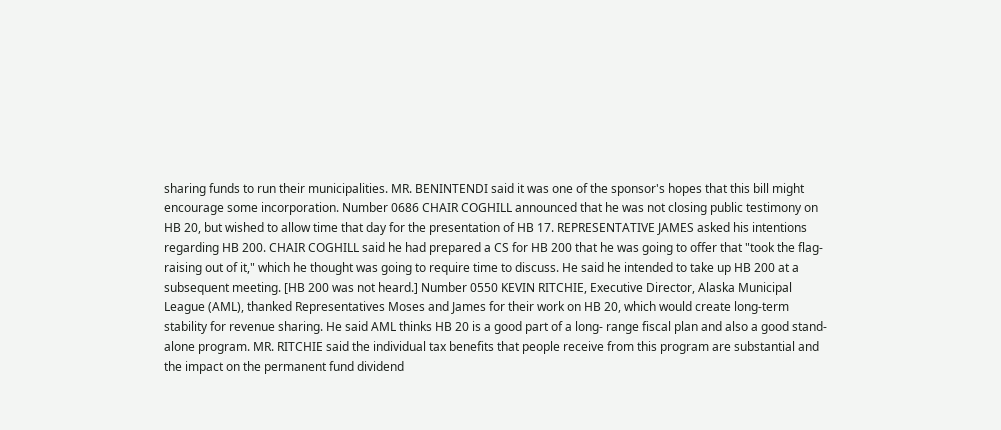sharing funds to run their municipalities. MR. BENINTENDI said it was one of the sponsor's hopes that this bill might encourage some incorporation. Number 0686 CHAIR COGHILL announced that he was not closing public testimony on HB 20, but wished to allow time that day for the presentation of HB 17. REPRESENTATIVE JAMES asked his intentions regarding HB 200. CHAIR COGHILL said he had prepared a CS for HB 200 that he was going to offer that "took the flag-raising out of it," which he thought was going to require time to discuss. He said he intended to take up HB 200 at a subsequent meeting. [HB 200 was not heard.] Number 0550 KEVIN RITCHIE, Executive Director, Alaska Municipal League (AML), thanked Representatives Moses and James for their work on HB 20, which would create long-term stability for revenue sharing. He said AML thinks HB 20 is a good part of a long- range fiscal plan and also a good stand-alone program. MR. RITCHIE said the individual tax benefits that people receive from this program are substantial and the impact on the permanent fund dividend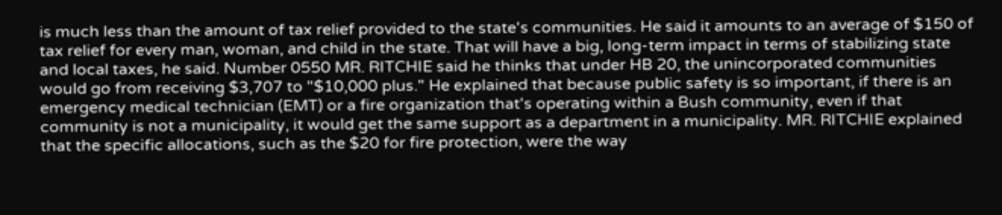is much less than the amount of tax relief provided to the state's communities. He said it amounts to an average of $150 of tax relief for every man, woman, and child in the state. That will have a big, long-term impact in terms of stabilizing state and local taxes, he said. Number 0550 MR. RITCHIE said he thinks that under HB 20, the unincorporated communities would go from receiving $3,707 to "$10,000 plus." He explained that because public safety is so important, if there is an emergency medical technician (EMT) or a fire organization that's operating within a Bush community, even if that community is not a municipality, it would get the same support as a department in a municipality. MR. RITCHIE explained that the specific allocations, such as the $20 for fire protection, were the way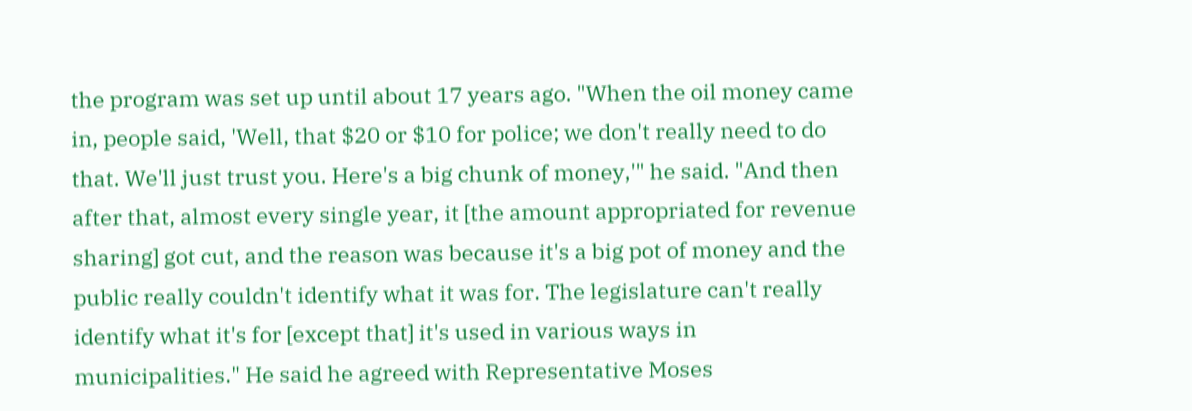the program was set up until about 17 years ago. "When the oil money came in, people said, 'Well, that $20 or $10 for police; we don't really need to do that. We'll just trust you. Here's a big chunk of money,'" he said. "And then after that, almost every single year, it [the amount appropriated for revenue sharing] got cut, and the reason was because it's a big pot of money and the public really couldn't identify what it was for. The legislature can't really identify what it's for [except that] it's used in various ways in municipalities." He said he agreed with Representative Moses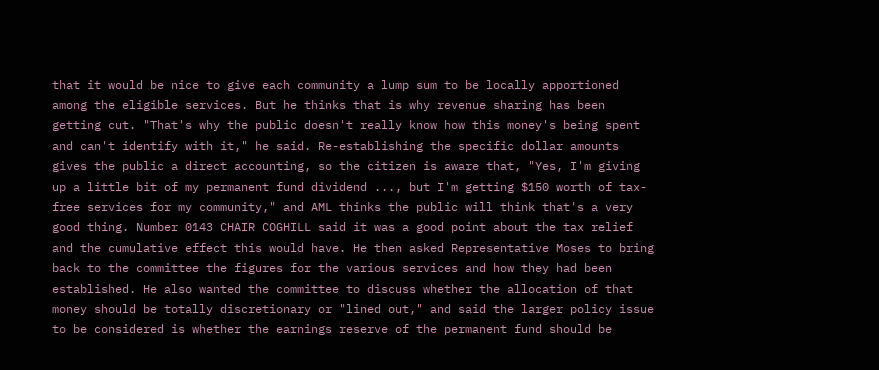that it would be nice to give each community a lump sum to be locally apportioned among the eligible services. But he thinks that is why revenue sharing has been getting cut. "That's why the public doesn't really know how this money's being spent and can't identify with it," he said. Re-establishing the specific dollar amounts gives the public a direct accounting, so the citizen is aware that, "Yes, I'm giving up a little bit of my permanent fund dividend ..., but I'm getting $150 worth of tax- free services for my community," and AML thinks the public will think that's a very good thing. Number 0143 CHAIR COGHILL said it was a good point about the tax relief and the cumulative effect this would have. He then asked Representative Moses to bring back to the committee the figures for the various services and how they had been established. He also wanted the committee to discuss whether the allocation of that money should be totally discretionary or "lined out," and said the larger policy issue to be considered is whether the earnings reserve of the permanent fund should be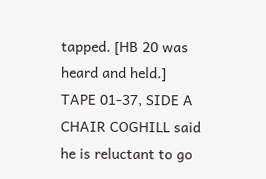tapped. [HB 20 was heard and held.] TAPE 01-37, SIDE A CHAIR COGHILL said he is reluctant to go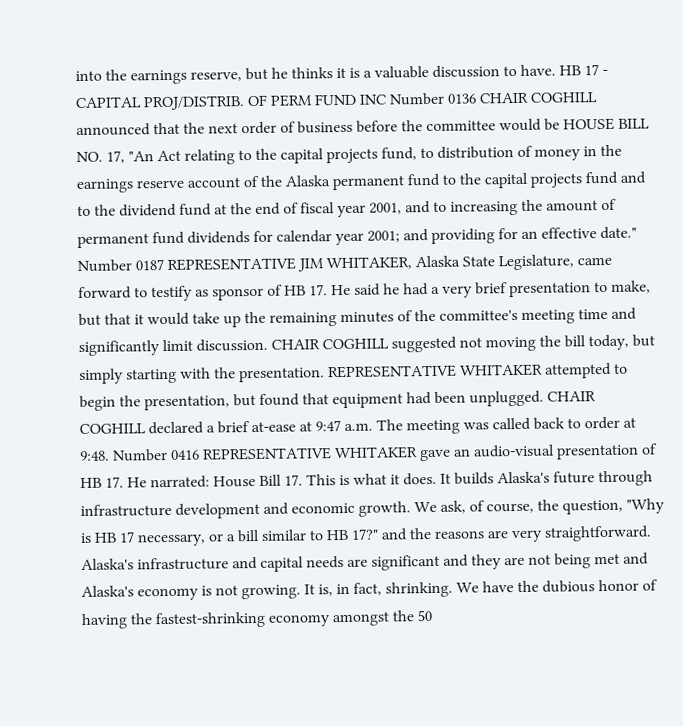into the earnings reserve, but he thinks it is a valuable discussion to have. HB 17 - CAPITAL PROJ/DISTRIB. OF PERM FUND INC Number 0136 CHAIR COGHILL announced that the next order of business before the committee would be HOUSE BILL NO. 17, "An Act relating to the capital projects fund, to distribution of money in the earnings reserve account of the Alaska permanent fund to the capital projects fund and to the dividend fund at the end of fiscal year 2001, and to increasing the amount of permanent fund dividends for calendar year 2001; and providing for an effective date." Number 0187 REPRESENTATIVE JIM WHITAKER, Alaska State Legislature, came forward to testify as sponsor of HB 17. He said he had a very brief presentation to make, but that it would take up the remaining minutes of the committee's meeting time and significantly limit discussion. CHAIR COGHILL suggested not moving the bill today, but simply starting with the presentation. REPRESENTATIVE WHITAKER attempted to begin the presentation, but found that equipment had been unplugged. CHAIR COGHILL declared a brief at-ease at 9:47 a.m. The meeting was called back to order at 9:48. Number 0416 REPRESENTATIVE WHITAKER gave an audio-visual presentation of HB 17. He narrated: House Bill 17. This is what it does. It builds Alaska's future through infrastructure development and economic growth. We ask, of course, the question, "Why is HB 17 necessary, or a bill similar to HB 17?" and the reasons are very straightforward. Alaska's infrastructure and capital needs are significant and they are not being met and Alaska's economy is not growing. It is, in fact, shrinking. We have the dubious honor of having the fastest-shrinking economy amongst the 50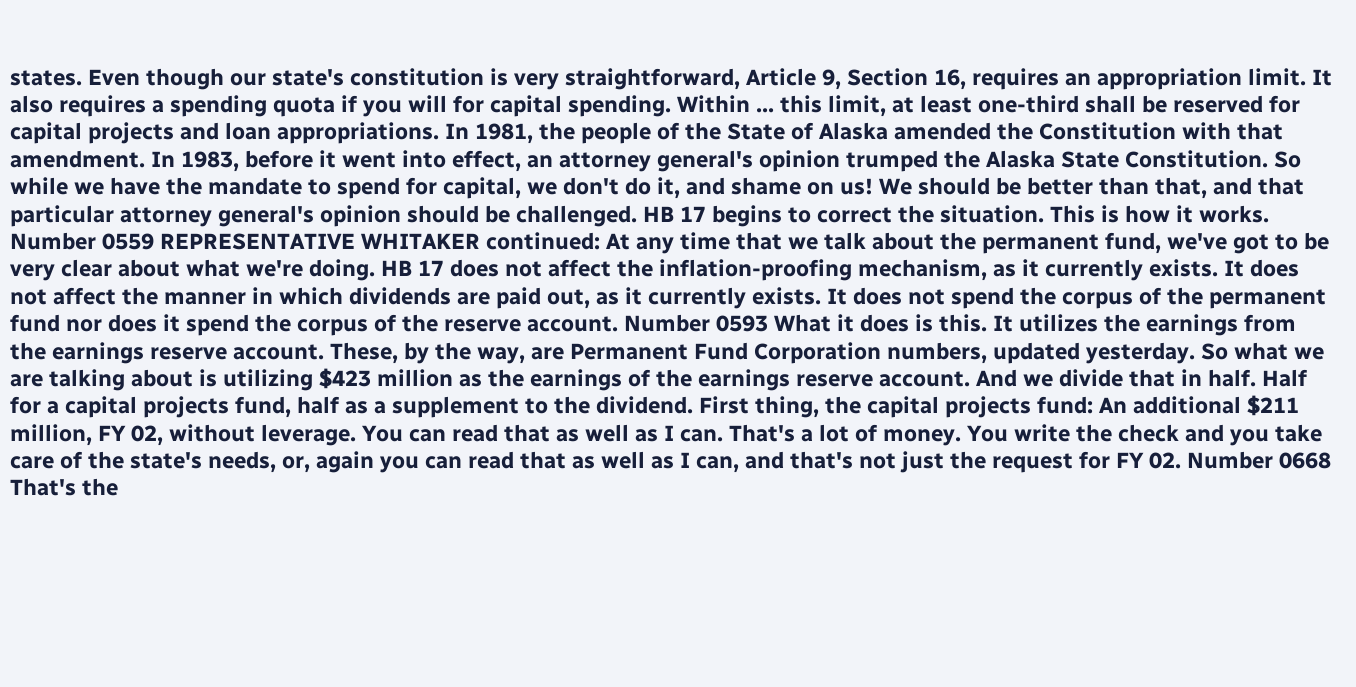states. Even though our state's constitution is very straightforward, Article 9, Section 16, requires an appropriation limit. It also requires a spending quota if you will for capital spending. Within ... this limit, at least one-third shall be reserved for capital projects and loan appropriations. In 1981, the people of the State of Alaska amended the Constitution with that amendment. In 1983, before it went into effect, an attorney general's opinion trumped the Alaska State Constitution. So while we have the mandate to spend for capital, we don't do it, and shame on us! We should be better than that, and that particular attorney general's opinion should be challenged. HB 17 begins to correct the situation. This is how it works. Number 0559 REPRESENTATIVE WHITAKER continued: At any time that we talk about the permanent fund, we've got to be very clear about what we're doing. HB 17 does not affect the inflation-proofing mechanism, as it currently exists. It does not affect the manner in which dividends are paid out, as it currently exists. It does not spend the corpus of the permanent fund nor does it spend the corpus of the reserve account. Number 0593 What it does is this. It utilizes the earnings from the earnings reserve account. These, by the way, are Permanent Fund Corporation numbers, updated yesterday. So what we are talking about is utilizing $423 million as the earnings of the earnings reserve account. And we divide that in half. Half for a capital projects fund, half as a supplement to the dividend. First thing, the capital projects fund: An additional $211 million, FY 02, without leverage. You can read that as well as I can. That's a lot of money. You write the check and you take care of the state's needs, or, again you can read that as well as I can, and that's not just the request for FY 02. Number 0668 That's the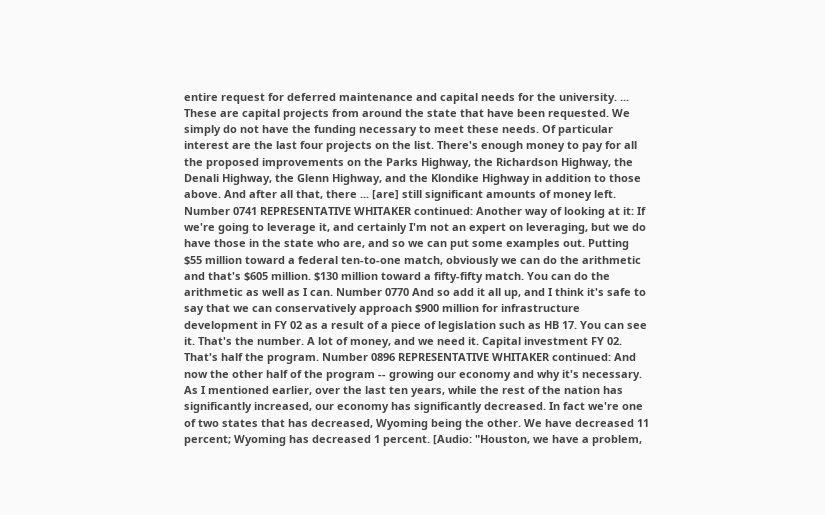entire request for deferred maintenance and capital needs for the university. ... These are capital projects from around the state that have been requested. We simply do not have the funding necessary to meet these needs. Of particular interest are the last four projects on the list. There's enough money to pay for all the proposed improvements on the Parks Highway, the Richardson Highway, the Denali Highway, the Glenn Highway, and the Klondike Highway in addition to those above. And after all that, there ... [are] still significant amounts of money left. Number 0741 REPRESENTATIVE WHITAKER continued: Another way of looking at it: If we're going to leverage it, and certainly I'm not an expert on leveraging, but we do have those in the state who are, and so we can put some examples out. Putting $55 million toward a federal ten-to-one match, obviously we can do the arithmetic and that's $605 million. $130 million toward a fifty-fifty match. You can do the arithmetic as well as I can. Number 0770 And so add it all up, and I think it's safe to say that we can conservatively approach $900 million for infrastructure development in FY 02 as a result of a piece of legislation such as HB 17. You can see it. That's the number. A lot of money, and we need it. Capital investment FY 02. That's half the program. Number 0896 REPRESENTATIVE WHITAKER continued: And now the other half of the program -- growing our economy and why it's necessary. As I mentioned earlier, over the last ten years, while the rest of the nation has significantly increased, our economy has significantly decreased. In fact we're one of two states that has decreased, Wyoming being the other. We have decreased 11 percent; Wyoming has decreased 1 percent. [Audio: "Houston, we have a problem,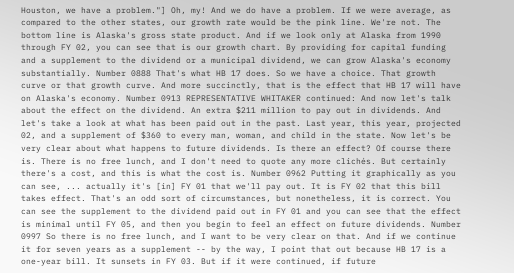Houston, we have a problem."] Oh, my! And we do have a problem. If we were average, as compared to the other states, our growth rate would be the pink line. We're not. The bottom line is Alaska's gross state product. And if we look only at Alaska from 1990 through FY 02, you can see that is our growth chart. By providing for capital funding and a supplement to the dividend or a municipal dividend, we can grow Alaska's economy substantially. Number 0888 That's what HB 17 does. So we have a choice. That growth curve or that growth curve. And more succinctly, that is the effect that HB 17 will have on Alaska's economy. Number 0913 REPRESENTATIVE WHITAKER continued: And now let's talk about the effect on the dividend. An extra $211 million to pay out in dividends. And let's take a look at what has been paid out in the past. Last year, this year, projected 02, and a supplement of $360 to every man, woman, and child in the state. Now let's be very clear about what happens to future dividends. Is there an effect? Of course there is. There is no free lunch, and I don't need to quote any more clichés. But certainly there's a cost, and this is what the cost is. Number 0962 Putting it graphically as you can see, ... actually it's [in] FY 01 that we'll pay out. It is FY 02 that this bill takes effect. That's an odd sort of circumstances, but nonetheless, it is correct. You can see the supplement to the dividend paid out in FY 01 and you can see that the effect is minimal until FY 05, and then you begin to feel an effect on future dividends. Number 0997 So there is no free lunch, and I want to be very clear on that. And if we continue it for seven years as a supplement -- by the way, I point that out because HB 17 is a one-year bill. It sunsets in FY 03. But if it were continued, if future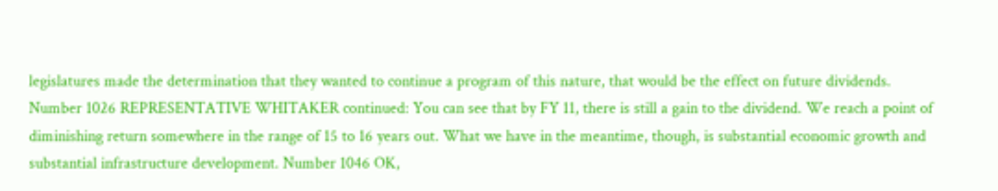legislatures made the determination that they wanted to continue a program of this nature, that would be the effect on future dividends. Number 1026 REPRESENTATIVE WHITAKER continued: You can see that by FY 11, there is still a gain to the dividend. We reach a point of diminishing return somewhere in the range of 15 to 16 years out. What we have in the meantime, though, is substantial economic growth and substantial infrastructure development. Number 1046 OK,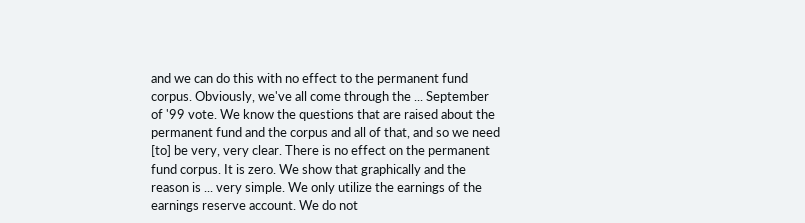and we can do this with no effect to the permanent fund corpus. Obviously, we've all come through the ... September of '99 vote. We know the questions that are raised about the permanent fund and the corpus and all of that, and so we need [to] be very, very clear. There is no effect on the permanent fund corpus. It is zero. We show that graphically and the reason is ... very simple. We only utilize the earnings of the earnings reserve account. We do not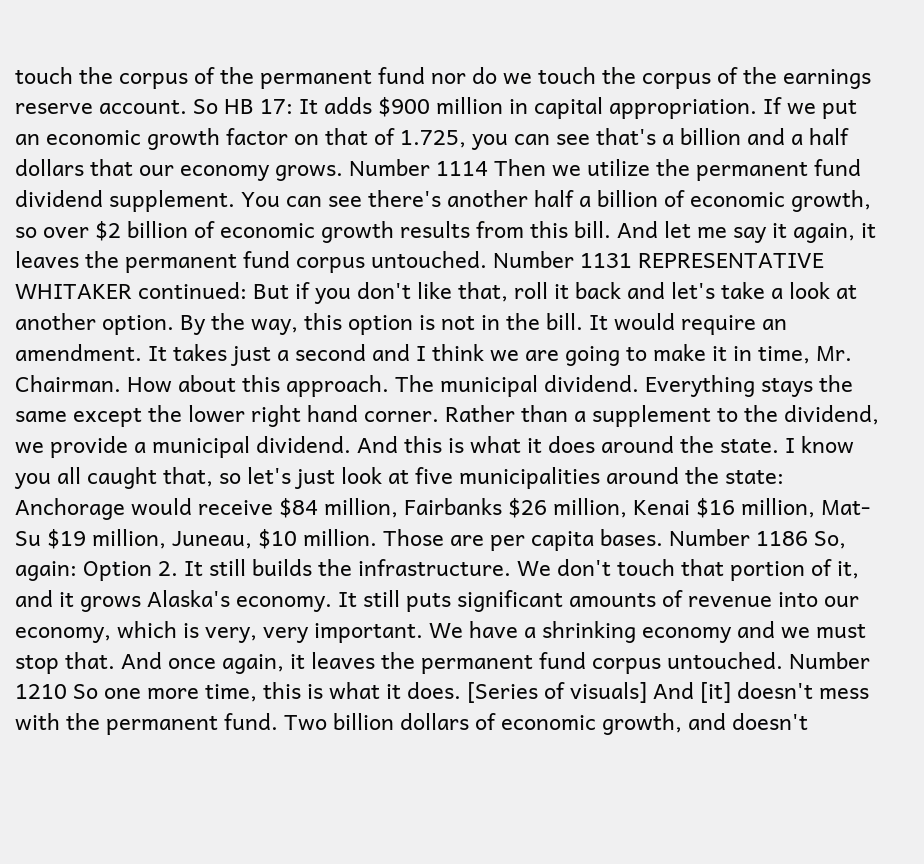touch the corpus of the permanent fund nor do we touch the corpus of the earnings reserve account. So HB 17: It adds $900 million in capital appropriation. If we put an economic growth factor on that of 1.725, you can see that's a billion and a half dollars that our economy grows. Number 1114 Then we utilize the permanent fund dividend supplement. You can see there's another half a billion of economic growth, so over $2 billion of economic growth results from this bill. And let me say it again, it leaves the permanent fund corpus untouched. Number 1131 REPRESENTATIVE WHITAKER continued: But if you don't like that, roll it back and let's take a look at another option. By the way, this option is not in the bill. It would require an amendment. It takes just a second and I think we are going to make it in time, Mr. Chairman. How about this approach. The municipal dividend. Everything stays the same except the lower right hand corner. Rather than a supplement to the dividend, we provide a municipal dividend. And this is what it does around the state. I know you all caught that, so let's just look at five municipalities around the state: Anchorage would receive $84 million, Fairbanks $26 million, Kenai $16 million, Mat-Su $19 million, Juneau, $10 million. Those are per capita bases. Number 1186 So, again: Option 2. It still builds the infrastructure. We don't touch that portion of it, and it grows Alaska's economy. It still puts significant amounts of revenue into our economy, which is very, very important. We have a shrinking economy and we must stop that. And once again, it leaves the permanent fund corpus untouched. Number 1210 So one more time, this is what it does. [Series of visuals] And [it] doesn't mess with the permanent fund. Two billion dollars of economic growth, and doesn't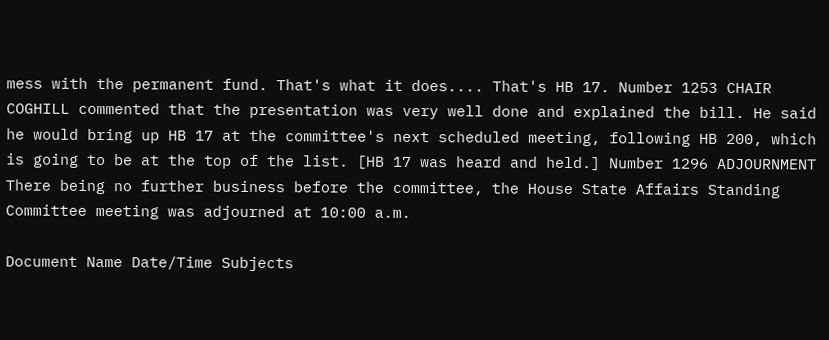mess with the permanent fund. That's what it does.... That's HB 17. Number 1253 CHAIR COGHILL commented that the presentation was very well done and explained the bill. He said he would bring up HB 17 at the committee's next scheduled meeting, following HB 200, which is going to be at the top of the list. [HB 17 was heard and held.] Number 1296 ADJOURNMENT There being no further business before the committee, the House State Affairs Standing Committee meeting was adjourned at 10:00 a.m.

Document Name Date/Time Subjects